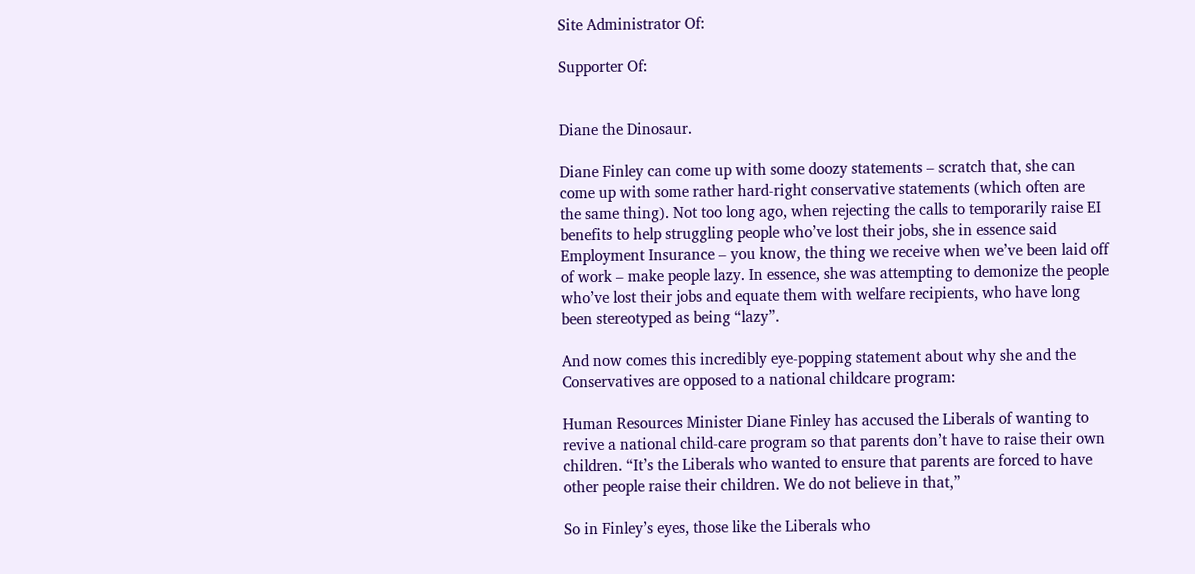Site Administrator Of:

Supporter Of:


Diane the Dinosaur.

Diane Finley can come up with some doozy statements – scratch that, she can come up with some rather hard-right conservative statements (which often are the same thing). Not too long ago, when rejecting the calls to temporarily raise EI benefits to help struggling people who’ve lost their jobs, she in essence said Employment Insurance – you know, the thing we receive when we’ve been laid off of work – make people lazy. In essence, she was attempting to demonize the people who’ve lost their jobs and equate them with welfare recipients, who have long been stereotyped as being “lazy”.

And now comes this incredibly eye-popping statement about why she and the Conservatives are opposed to a national childcare program:

Human Resources Minister Diane Finley has accused the Liberals of wanting to revive a national child-care program so that parents don’t have to raise their own children. “It’s the Liberals who wanted to ensure that parents are forced to have other people raise their children. We do not believe in that,”

So in Finley’s eyes, those like the Liberals who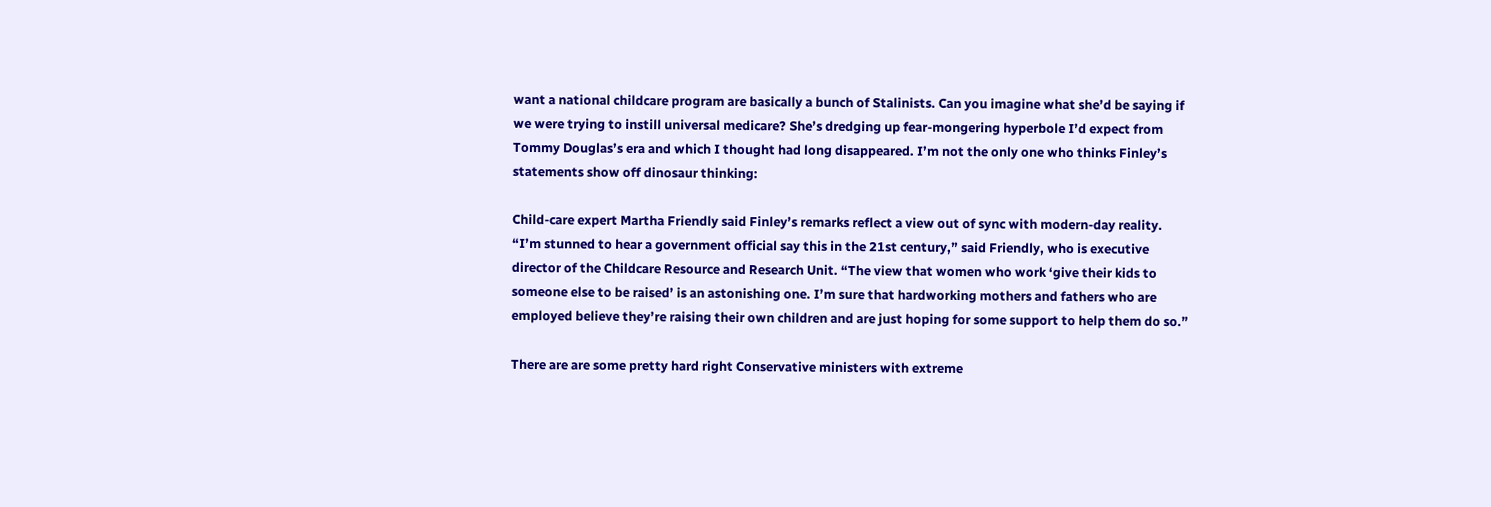want a national childcare program are basically a bunch of Stalinists. Can you imagine what she’d be saying if we were trying to instill universal medicare? She’s dredging up fear-mongering hyperbole I’d expect from Tommy Douglas’s era and which I thought had long disappeared. I’m not the only one who thinks Finley’s statements show off dinosaur thinking:

Child-care expert Martha Friendly said Finley’s remarks reflect a view out of sync with modern-day reality. “I’m stunned to hear a government official say this in the 21st century,” said Friendly, who is executive director of the Childcare Resource and Research Unit. “The view that women who work ‘give their kids to someone else to be raised’ is an astonishing one. I’m sure that hardworking mothers and fathers who are employed believe they’re raising their own children and are just hoping for some support to help them do so.”

There are are some pretty hard right Conservative ministers with extreme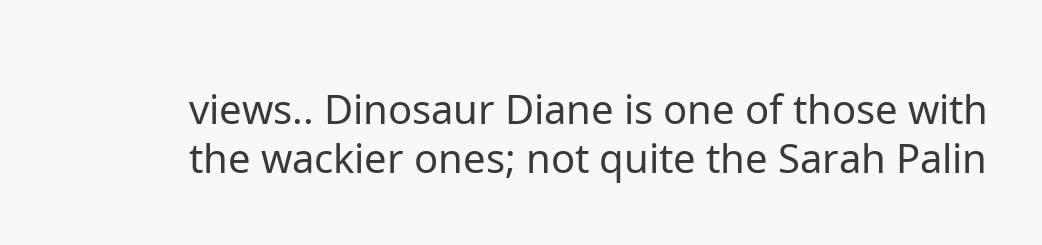views.. Dinosaur Diane is one of those with the wackier ones; not quite the Sarah Palin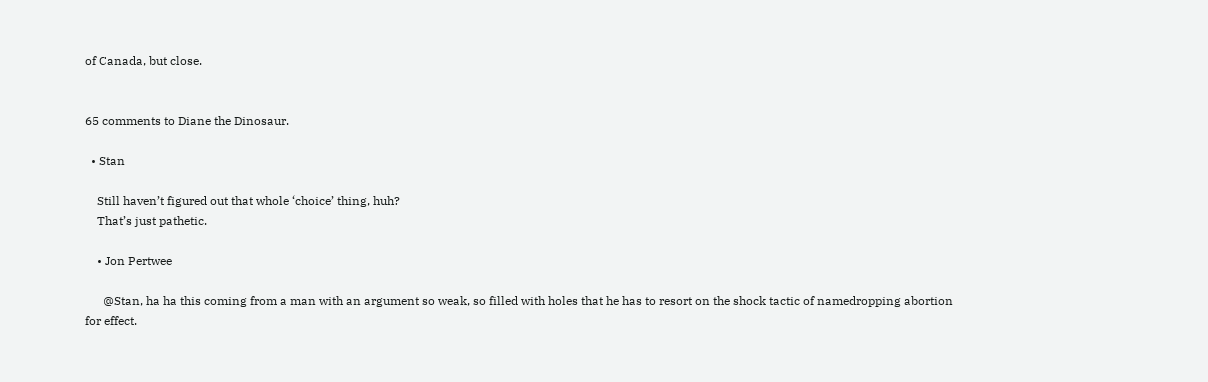of Canada, but close.


65 comments to Diane the Dinosaur.

  • Stan

    Still haven’t figured out that whole ‘choice’ thing, huh?
    That’s just pathetic.

    • Jon Pertwee

      @Stan, ha ha this coming from a man with an argument so weak, so filled with holes that he has to resort on the shock tactic of namedropping abortion for effect.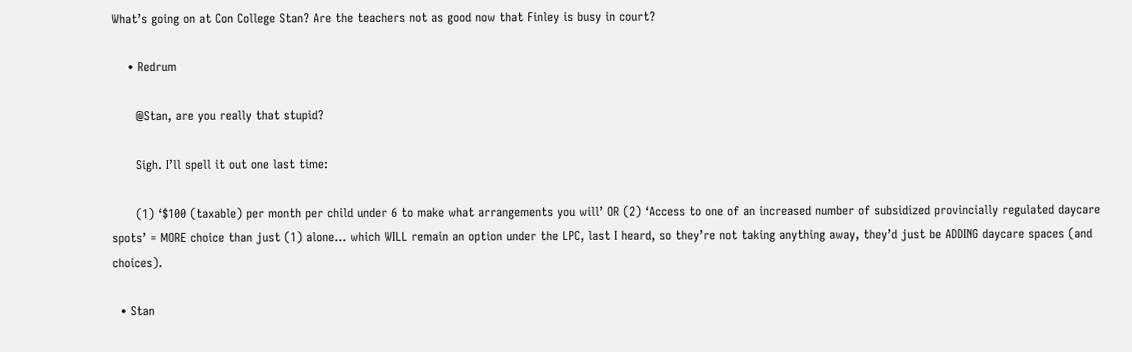What’s going on at Con College Stan? Are the teachers not as good now that Finley is busy in court?

    • Redrum

      @Stan, are you really that stupid?

      Sigh. I’ll spell it out one last time:

      (1) ‘$100 (taxable) per month per child under 6 to make what arrangements you will’ OR (2) ‘Access to one of an increased number of subsidized provincially regulated daycare spots’ = MORE choice than just (1) alone… which WILL remain an option under the LPC, last I heard, so they’re not taking anything away, they’d just be ADDING daycare spaces (and choices).

  • Stan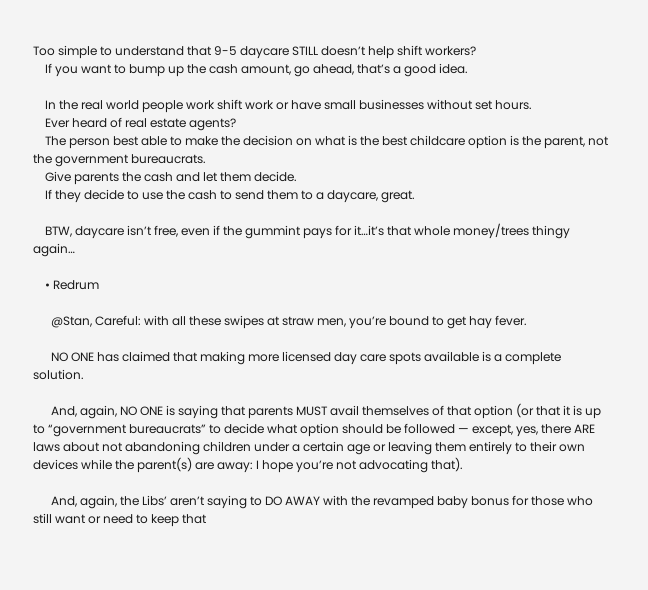Too simple to understand that 9-5 daycare STILL doesn’t help shift workers?
    If you want to bump up the cash amount, go ahead, that’s a good idea.

    In the real world people work shift work or have small businesses without set hours.
    Ever heard of real estate agents?
    The person best able to make the decision on what is the best childcare option is the parent, not the government bureaucrats.
    Give parents the cash and let them decide.
    If they decide to use the cash to send them to a daycare, great.

    BTW, daycare isn’t free, even if the gummint pays for it…it’s that whole money/trees thingy again…

    • Redrum

      @Stan, Careful: with all these swipes at straw men, you’re bound to get hay fever.

      NO ONE has claimed that making more licensed day care spots available is a complete solution.

      And, again, NO ONE is saying that parents MUST avail themselves of that option (or that it is up to “government bureaucrats” to decide what option should be followed — except, yes, there ARE laws about not abandoning children under a certain age or leaving them entirely to their own devices while the parent(s) are away: I hope you’re not advocating that).

      And, again, the Libs’ aren’t saying to DO AWAY with the revamped baby bonus for those who still want or need to keep that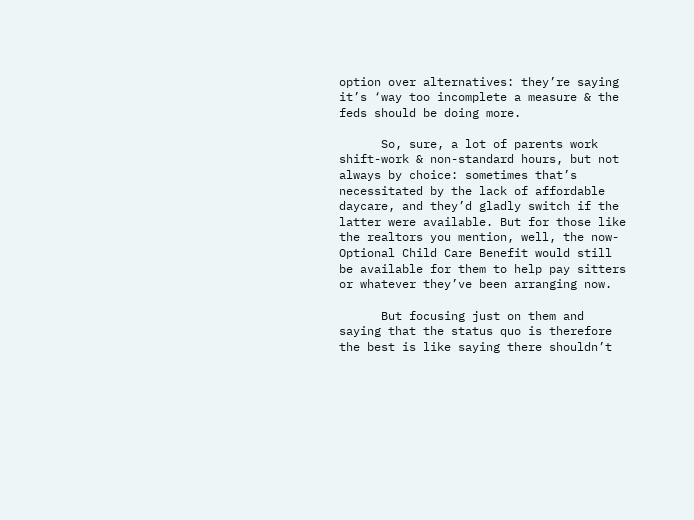option over alternatives: they’re saying it’s ‘way too incomplete a measure & the feds should be doing more.

      So, sure, a lot of parents work shift-work & non-standard hours, but not always by choice: sometimes that’s necessitated by the lack of affordable daycare, and they’d gladly switch if the latter were available. But for those like the realtors you mention, well, the now-Optional Child Care Benefit would still be available for them to help pay sitters or whatever they’ve been arranging now.

      But focusing just on them and saying that the status quo is therefore the best is like saying there shouldn’t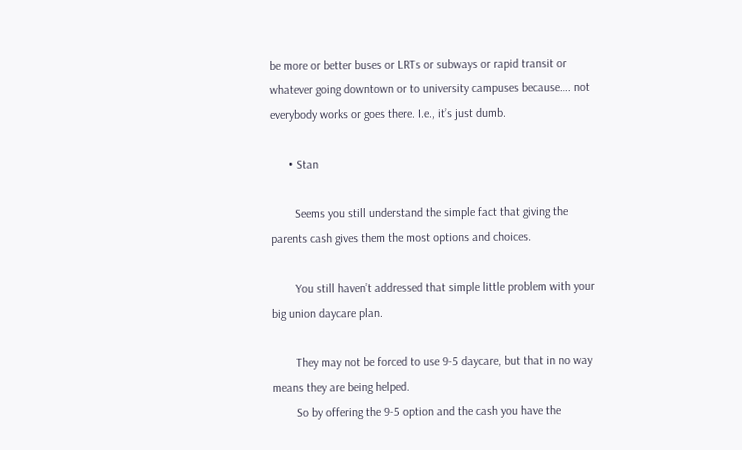be more or better buses or LRTs or subways or rapid transit or whatever going downtown or to university campuses because…. not everybody works or goes there. I.e., it’s just dumb.

      • Stan

        Seems you still understand the simple fact that giving the parents cash gives them the most options and choices.

        You still haven’t addressed that simple little problem with your big union daycare plan.

        They may not be forced to use 9-5 daycare, but that in no way means they are being helped.
        So by offering the 9-5 option and the cash you have the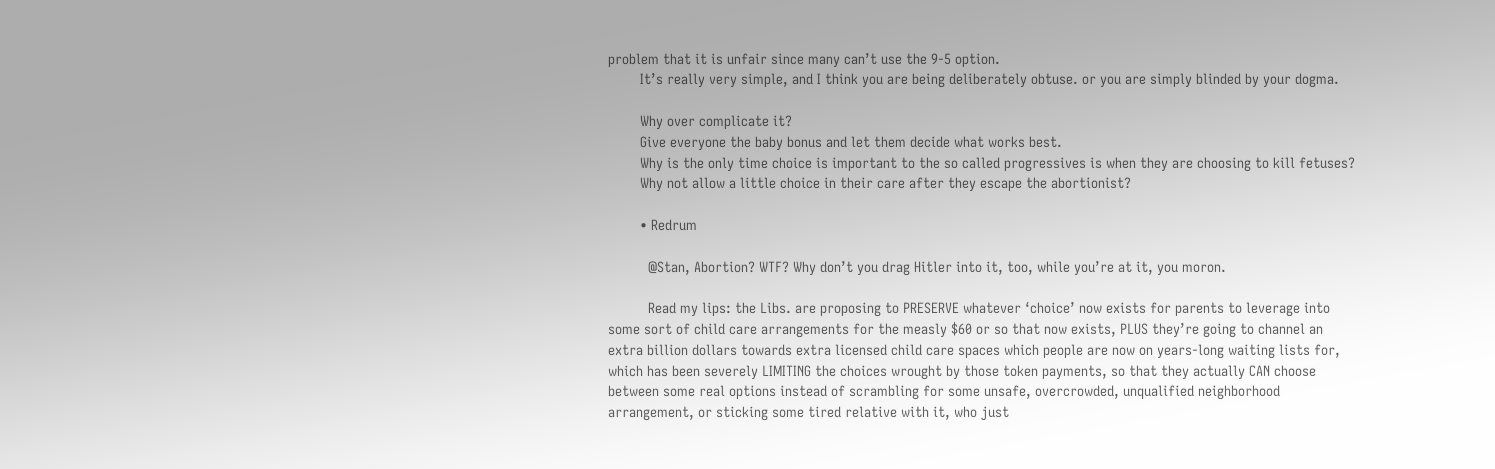problem that it is unfair since many can’t use the 9-5 option.
        It’s really very simple, and I think you are being deliberately obtuse. or you are simply blinded by your dogma.

        Why over complicate it?
        Give everyone the baby bonus and let them decide what works best.
        Why is the only time choice is important to the so called progressives is when they are choosing to kill fetuses?
        Why not allow a little choice in their care after they escape the abortionist?

        • Redrum

          @Stan, Abortion? WTF? Why don’t you drag Hitler into it, too, while you’re at it, you moron.

          Read my lips: the Libs. are proposing to PRESERVE whatever ‘choice’ now exists for parents to leverage into some sort of child care arrangements for the measly $60 or so that now exists, PLUS they’re going to channel an extra billion dollars towards extra licensed child care spaces which people are now on years-long waiting lists for, which has been severely LIMITING the choices wrought by those token payments, so that they actually CAN choose between some real options instead of scrambling for some unsafe, overcrowded, unqualified neighborhood arrangement, or sticking some tired relative with it, who just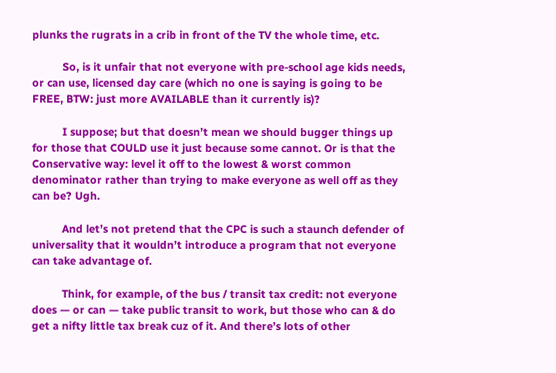plunks the rugrats in a crib in front of the TV the whole time, etc.

          So, is it unfair that not everyone with pre-school age kids needs, or can use, licensed day care (which no one is saying is going to be FREE, BTW: just more AVAILABLE than it currently is)?

          I suppose; but that doesn’t mean we should bugger things up for those that COULD use it just because some cannot. Or is that the Conservative way: level it off to the lowest & worst common denominator rather than trying to make everyone as well off as they can be? Ugh.

          And let’s not pretend that the CPC is such a staunch defender of universality that it wouldn’t introduce a program that not everyone can take advantage of.

          Think, for example, of the bus / transit tax credit: not everyone does — or can — take public transit to work, but those who can & do get a nifty little tax break cuz of it. And there’s lots of other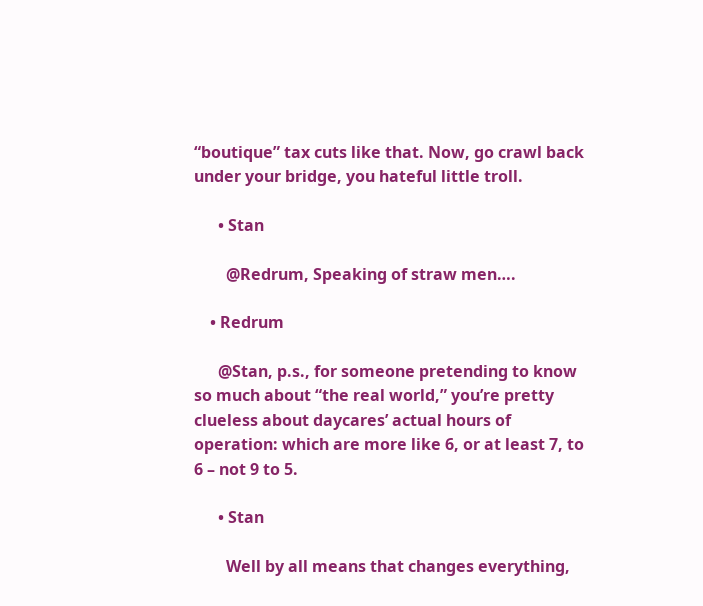“boutique” tax cuts like that. Now, go crawl back under your bridge, you hateful little troll.

      • Stan

        @Redrum, Speaking of straw men….

    • Redrum

      @Stan, p.s., for someone pretending to know so much about “the real world,” you’re pretty clueless about daycares’ actual hours of operation: which are more like 6, or at least 7, to 6 – not 9 to 5.

      • Stan

        Well by all means that changes everything,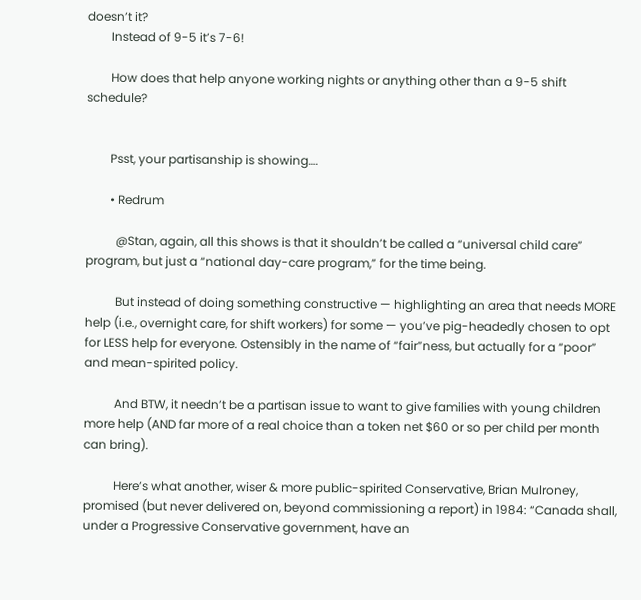doesn’t it?
        Instead of 9-5 it’s 7-6!

        How does that help anyone working nights or anything other than a 9-5 shift schedule?


        Psst, your partisanship is showing….

        • Redrum

          @Stan, again, all this shows is that it shouldn’t be called a “universal child care” program, but just a “national day-care program,” for the time being.

          But instead of doing something constructive — highlighting an area that needs MORE help (i.e., overnight care, for shift workers) for some — you’ve pig-headedly chosen to opt for LESS help for everyone. Ostensibly in the name of “fair”ness, but actually for a “poor” and mean-spirited policy.

          And BTW, it needn’t be a partisan issue to want to give families with young children more help (AND far more of a real choice than a token net $60 or so per child per month can bring).

          Here’s what another, wiser & more public-spirited Conservative, Brian Mulroney, promised (but never delivered on, beyond commissioning a report) in 1984: “Canada shall, under a Progressive Conservative government, have an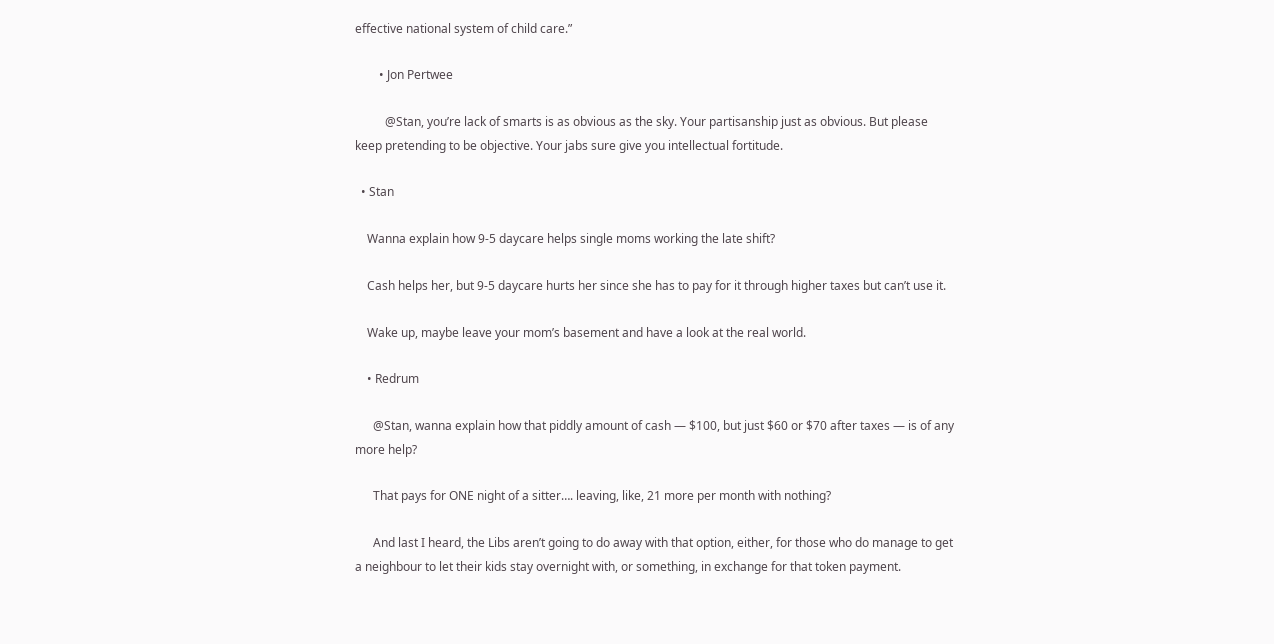effective national system of child care.”

        • Jon Pertwee

          @Stan, you’re lack of smarts is as obvious as the sky. Your partisanship just as obvious. But please keep pretending to be objective. Your jabs sure give you intellectual fortitude.

  • Stan

    Wanna explain how 9-5 daycare helps single moms working the late shift?

    Cash helps her, but 9-5 daycare hurts her since she has to pay for it through higher taxes but can’t use it.

    Wake up, maybe leave your mom’s basement and have a look at the real world.

    • Redrum

      @Stan, wanna explain how that piddly amount of cash — $100, but just $60 or $70 after taxes — is of any more help?

      That pays for ONE night of a sitter…. leaving, like, 21 more per month with nothing?

      And last I heard, the Libs aren’t going to do away with that option, either, for those who do manage to get a neighbour to let their kids stay overnight with, or something, in exchange for that token payment.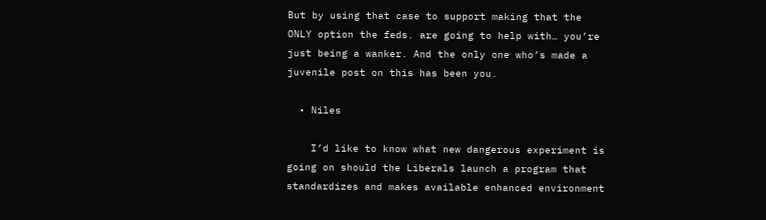But by using that case to support making that the ONLY option the feds. are going to help with… you’re just being a wanker. And the only one who’s made a juvenile post on this has been you.

  • Niles

    I’d like to know what new dangerous experiment is going on should the Liberals launch a program that standardizes and makes available enhanced environment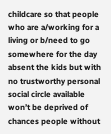childcare so that people who are a/working for a living or b/need to go somewhere for the day absent the kids but with no trustworthy personal social circle available won’t be deprived of chances people without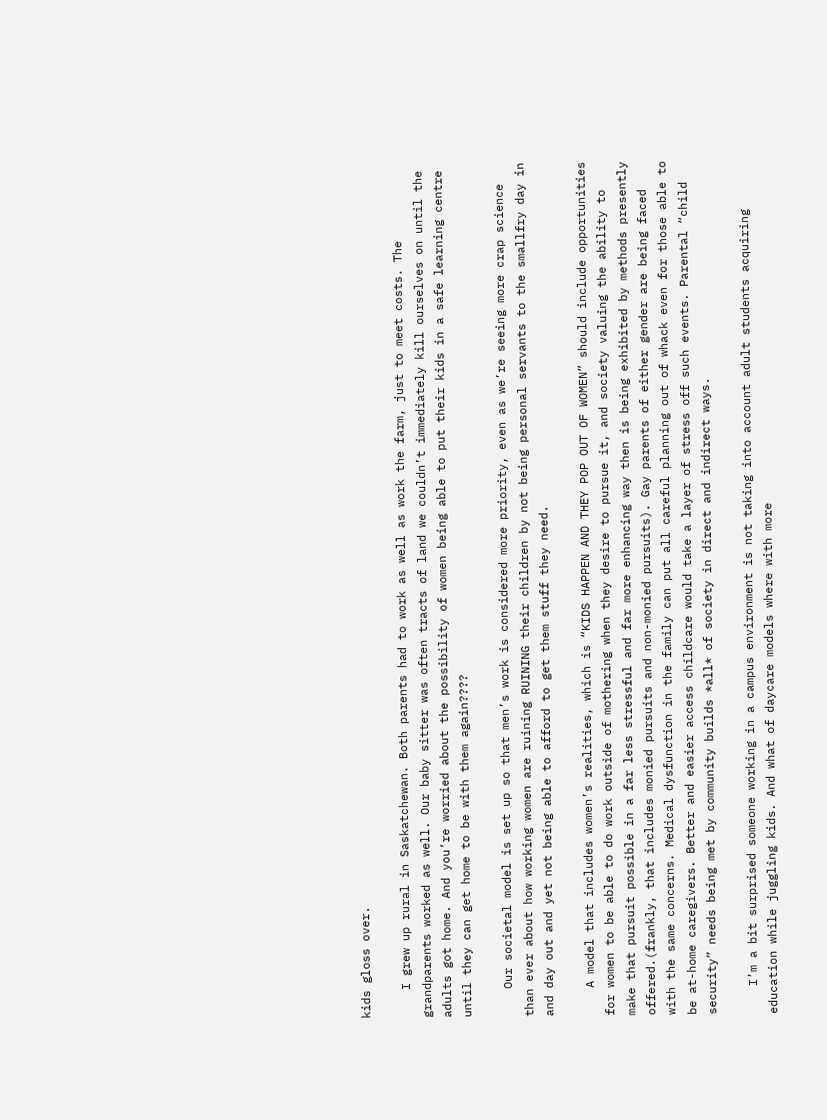kids gloss over.

    I grew up rural in Saskatchewan. Both parents had to work as well as work the farm, just to meet costs. The grandparents worked as well. Our baby sitter was often tracts of land we couldn’t immediately kill ourselves on until the adults got home. And you’re worried about the possibility of women being able to put their kids in a safe learning centre until they can get home to be with them again????

    Our societal model is set up so that men’s work is considered more priority, even as we’re seeing more crap science than ever about how working women are ruining RUINING their children by not being personal servants to the smallfry day in and day out and yet not being able to afford to get them stuff they need.

    A model that includes women’s realities, which is “KIDS HAPPEN AND THEY POP OUT OF WOMEN” should include opportunities for women to be able to do work outside of mothering when they desire to pursue it, and society valuing the ability to make that pursuit possible in a far less stressful and far more enhancing way then is being exhibited by methods presently offered.(frankly, that includes monied pursuits and non-monied pursuits). Gay parents of either gender are being faced with the same concerns. Medical dysfunction in the family can put all careful planning out of whack even for those able to be at-home caregivers. Better and easier access childcare would take a layer of stress off such events. Parental “child security” needs being met by community builds *all* of society in direct and indirect ways.

    I’m a bit surprised someone working in a campus environment is not taking into account adult students acquiring education while juggling kids. And what of daycare models where with more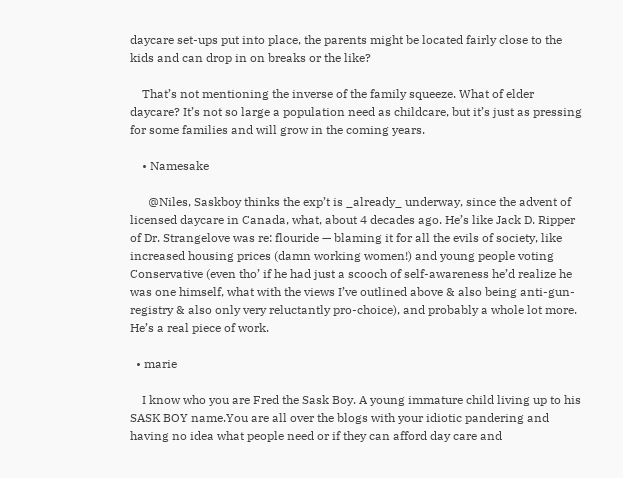daycare set-ups put into place, the parents might be located fairly close to the kids and can drop in on breaks or the like?

    That’s not mentioning the inverse of the family squeeze. What of elder daycare? It’s not so large a population need as childcare, but it’s just as pressing for some families and will grow in the coming years.

    • Namesake

      @Niles, Saskboy thinks the exp’t is _already_ underway, since the advent of licensed daycare in Canada, what, about 4 decades ago. He’s like Jack D. Ripper of Dr. Strangelove was re: flouride — blaming it for all the evils of society, like increased housing prices (damn working women!) and young people voting Conservative (even tho’ if he had just a scooch of self-awareness he’d realize he was one himself, what with the views I’ve outlined above & also being anti-gun-registry & also only very reluctantly pro-choice), and probably a whole lot more. He’s a real piece of work.

  • marie

    I know who you are Fred the Sask Boy. A young immature child living up to his SASK BOY name.You are all over the blogs with your idiotic pandering and having no idea what people need or if they can afford day care and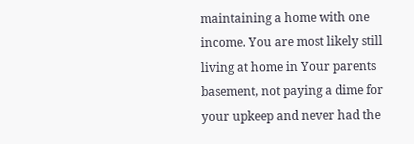maintaining a home with one income. You are most likely still living at home in Your parents basement, not paying a dime for your upkeep and never had the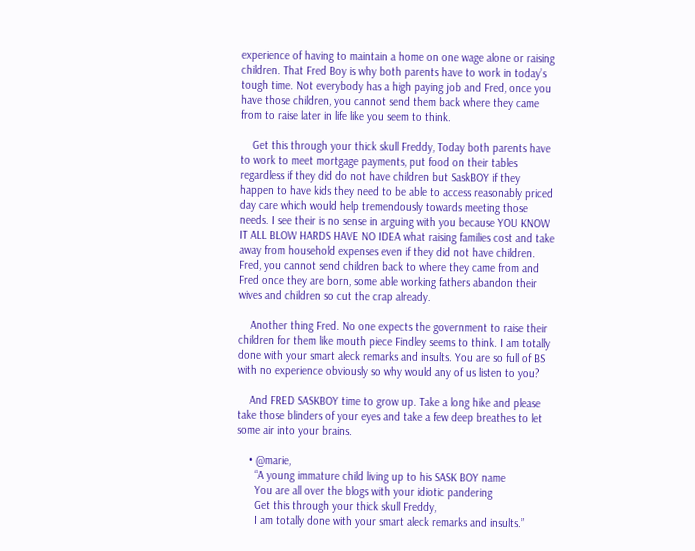experience of having to maintain a home on one wage alone or raising children. That Fred Boy is why both parents have to work in today’s tough time. Not everybody has a high paying job and Fred, once you have those children, you cannot send them back where they came from to raise later in life like you seem to think.

    Get this through your thick skull Freddy, Today both parents have to work to meet mortgage payments, put food on their tables regardless if they did do not have children but SaskBOY if they happen to have kids they need to be able to access reasonably priced day care which would help tremendously towards meeting those needs. I see their is no sense in arguing with you because YOU KNOW IT ALL BLOW HARDS HAVE NO IDEA what raising families cost and take away from household expenses even if they did not have children. Fred, you cannot send children back to where they came from and Fred once they are born, some able working fathers abandon their wives and children so cut the crap already.

    Another thing Fred. No one expects the government to raise their children for them like mouth piece Findley seems to think. I am totally done with your smart aleck remarks and insults. You are so full of BS with no experience obviously so why would any of us listen to you?

    And FRED SASKBOY time to grow up. Take a long hike and please take those blinders of your eyes and take a few deep breathes to let some air into your brains.

    • @marie,
      “A young immature child living up to his SASK BOY name
      You are all over the blogs with your idiotic pandering
      Get this through your thick skull Freddy,
      I am totally done with your smart aleck remarks and insults.”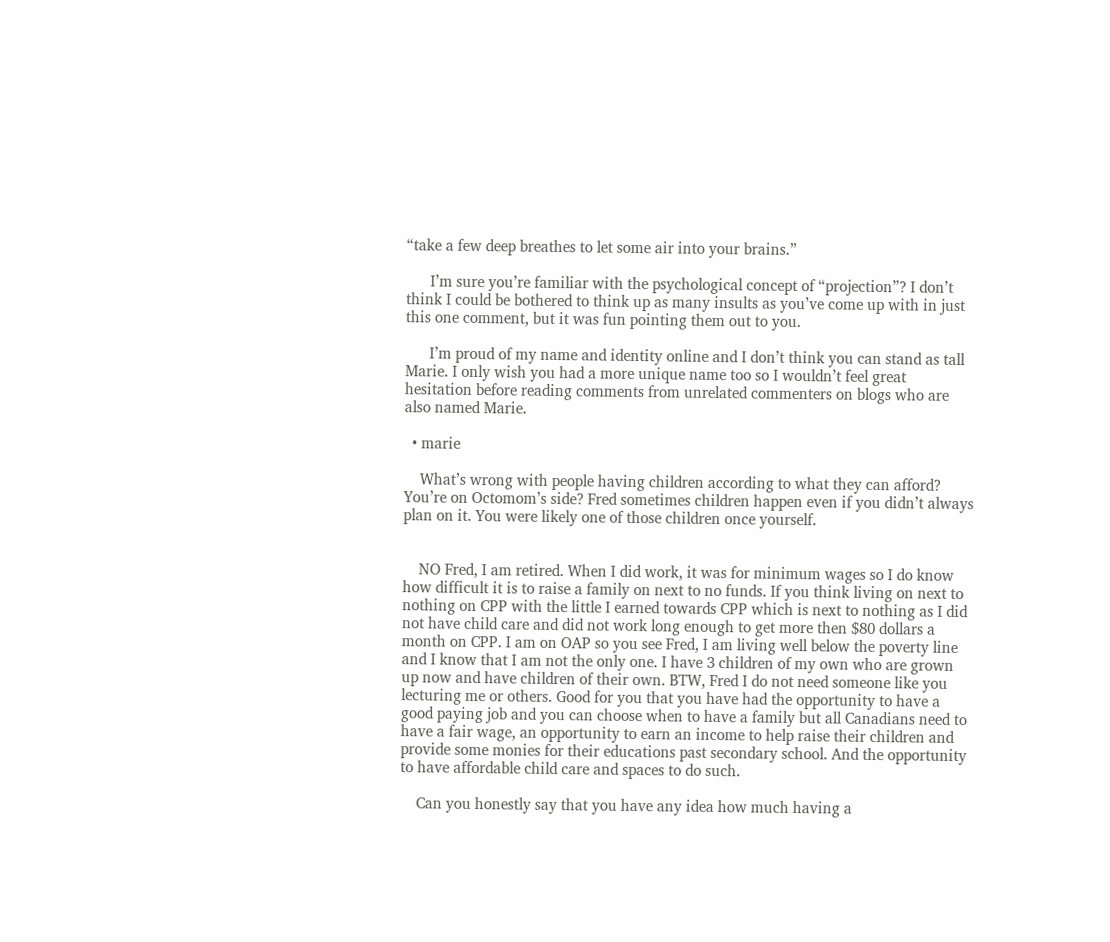“take a few deep breathes to let some air into your brains.”

      I’m sure you’re familiar with the psychological concept of “projection”? I don’t think I could be bothered to think up as many insults as you’ve come up with in just this one comment, but it was fun pointing them out to you.

      I’m proud of my name and identity online and I don’t think you can stand as tall Marie. I only wish you had a more unique name too so I wouldn’t feel great hesitation before reading comments from unrelated commenters on blogs who are also named Marie.

  • marie

    What’s wrong with people having children according to what they can afford? You’re on Octomom’s side? Fred sometimes children happen even if you didn’t always plan on it. You were likely one of those children once yourself.


    NO Fred, I am retired. When I did work, it was for minimum wages so I do know how difficult it is to raise a family on next to no funds. If you think living on next to nothing on CPP with the little I earned towards CPP which is next to nothing as I did not have child care and did not work long enough to get more then $80 dollars a month on CPP. I am on OAP so you see Fred, I am living well below the poverty line and I know that I am not the only one. I have 3 children of my own who are grown up now and have children of their own. BTW, Fred I do not need someone like you lecturing me or others. Good for you that you have had the opportunity to have a good paying job and you can choose when to have a family but all Canadians need to have a fair wage, an opportunity to earn an income to help raise their children and provide some monies for their educations past secondary school. And the opportunity to have affordable child care and spaces to do such.

    Can you honestly say that you have any idea how much having a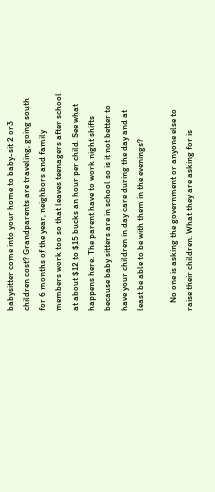babysitter come into your home to baby-sit 2 or3 children cost? Grandparents are traveling, going south for 6 months of the year, neighbors and family members work too so that leaves teenagers after school at about $12 to $15 bucks an hour per child. See what happens here. The parent have to work night shifts because baby sitters are in school so is it not better to have your children in day care during the day and at least be able to be with them in the evenings?

    No one is asking the government or anyone else to raise their children. What they are asking for is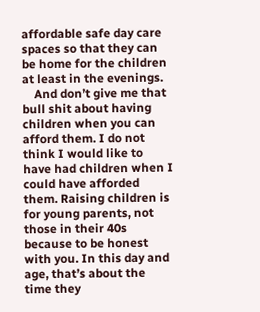affordable safe day care spaces so that they can be home for the children at least in the evenings.
    And don’t give me that bull shit about having children when you can afford them. I do not think I would like to have had children when I could have afforded them. Raising children is for young parents, not those in their 40s because to be honest with you. In this day and age, that’s about the time they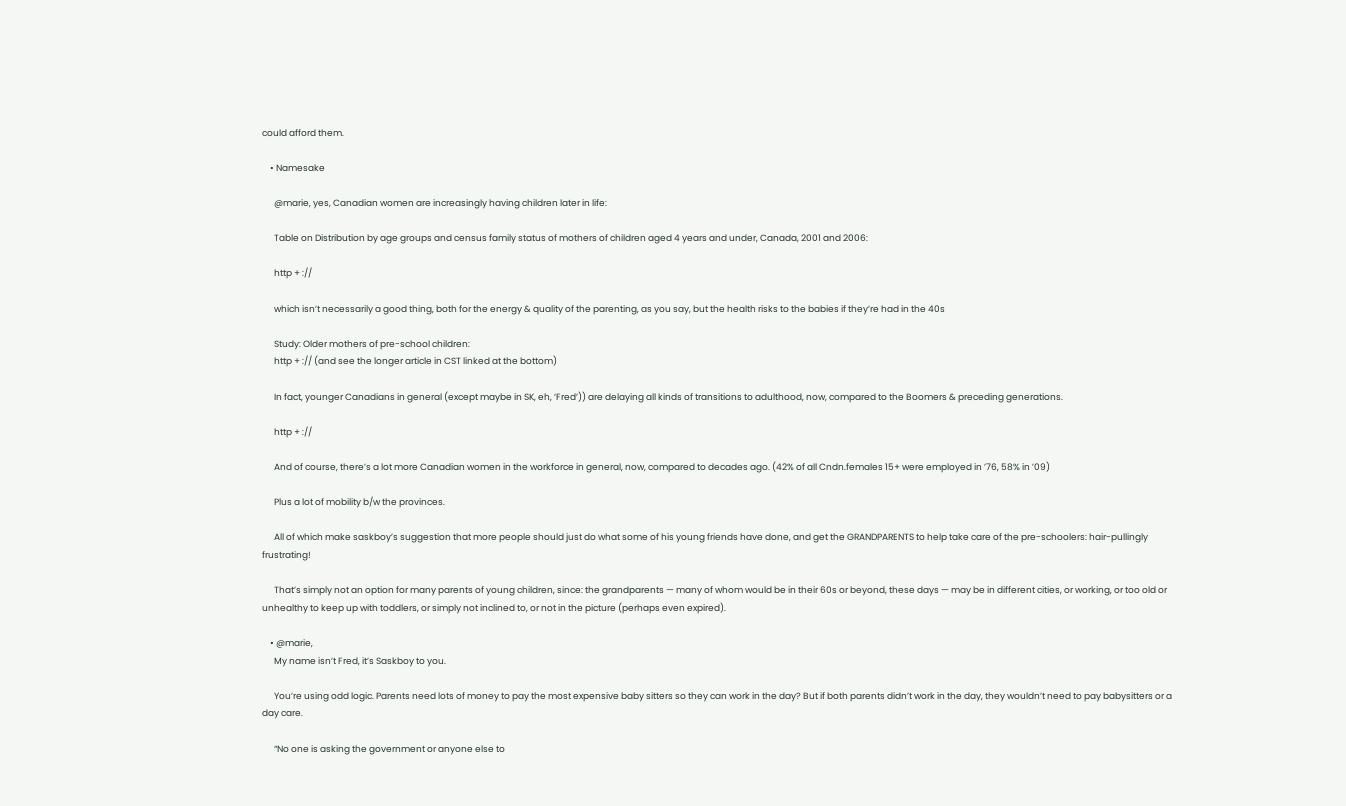could afford them.

    • Namesake

      @marie, yes, Canadian women are increasingly having children later in life:

      Table on Distribution by age groups and census family status of mothers of children aged 4 years and under, Canada, 2001 and 2006:

      http + ://

      which isn’t necessarily a good thing, both for the energy & quality of the parenting, as you say, but the health risks to the babies if they’re had in the 40s

      Study: Older mothers of pre-school children:
      http + :// (and see the longer article in CST linked at the bottom)

      In fact, younger Canadians in general (except maybe in SK, eh, ‘Fred’)) are delaying all kinds of transitions to adulthood, now, compared to the Boomers & preceding generations.

      http + ://

      And of course, there’s a lot more Canadian women in the workforce in general, now, compared to decades ago. (42% of all Cndn.females 15+ were employed in ’76, 58% in ’09)

      Plus a lot of mobility b/w the provinces.

      All of which make saskboy’s suggestion that more people should just do what some of his young friends have done, and get the GRANDPARENTS to help take care of the pre-schoolers: hair-pullingly frustrating!

      That’s simply not an option for many parents of young children, since: the grandparents — many of whom would be in their 60s or beyond, these days — may be in different cities, or working, or too old or unhealthy to keep up with toddlers, or simply not inclined to, or not in the picture (perhaps even expired).

    • @marie,
      My name isn’t Fred, it’s Saskboy to you.

      You’re using odd logic. Parents need lots of money to pay the most expensive baby sitters so they can work in the day? But if both parents didn’t work in the day, they wouldn’t need to pay babysitters or a day care.

      “No one is asking the government or anyone else to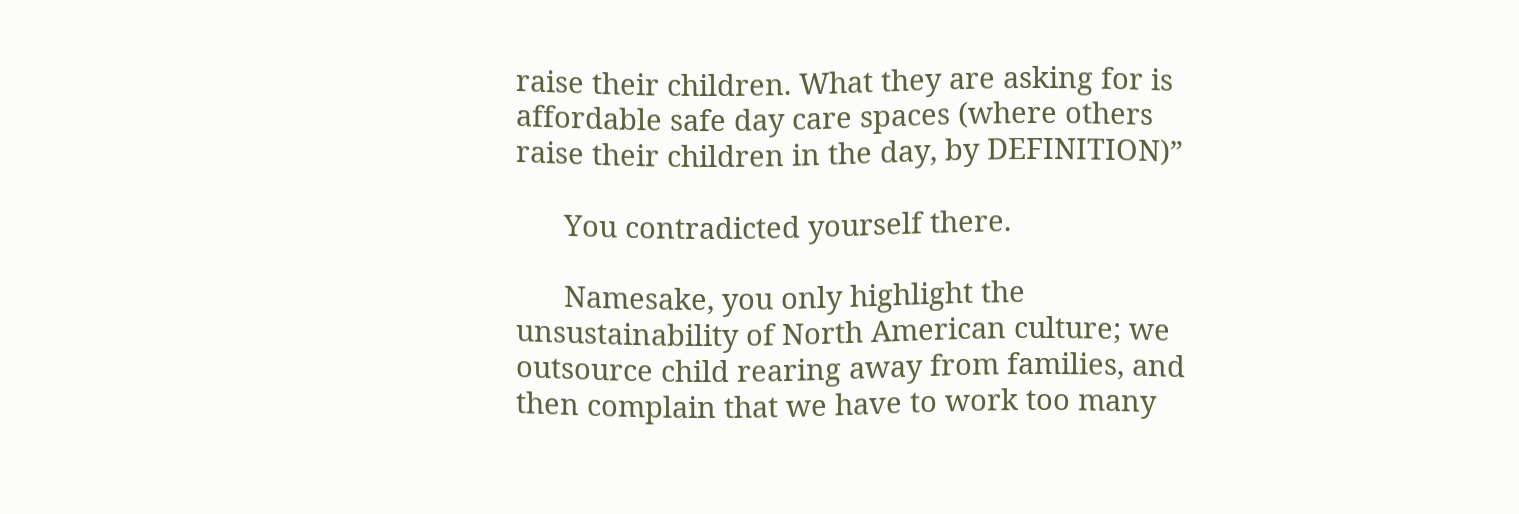raise their children. What they are asking for is affordable safe day care spaces (where others raise their children in the day, by DEFINITION)”

      You contradicted yourself there.

      Namesake, you only highlight the unsustainability of North American culture; we outsource child rearing away from families, and then complain that we have to work too many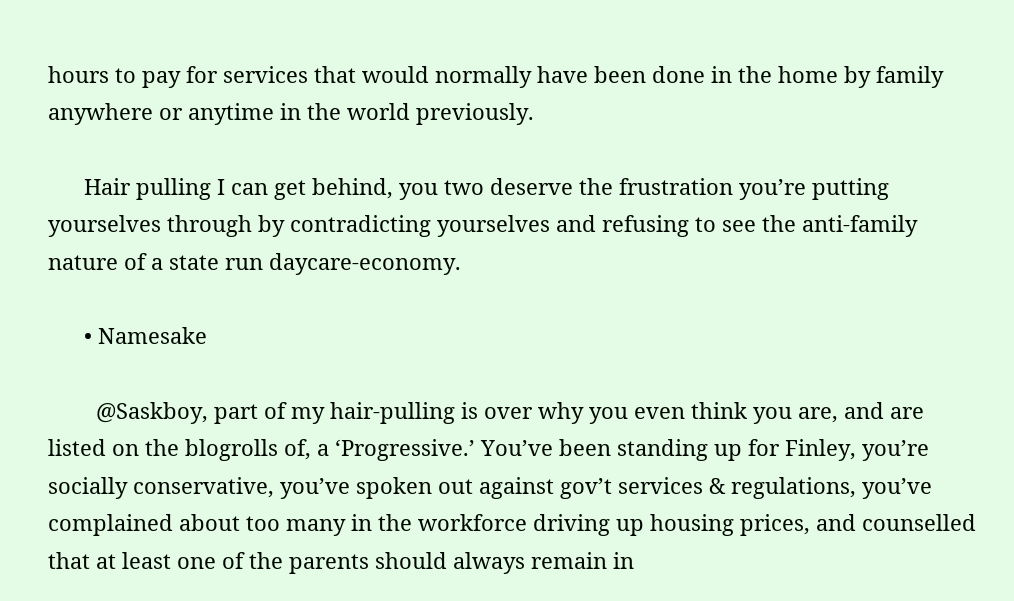hours to pay for services that would normally have been done in the home by family anywhere or anytime in the world previously.

      Hair pulling I can get behind, you two deserve the frustration you’re putting yourselves through by contradicting yourselves and refusing to see the anti-family nature of a state run daycare-economy.

      • Namesake

        @Saskboy, part of my hair-pulling is over why you even think you are, and are listed on the blogrolls of, a ‘Progressive.’ You’ve been standing up for Finley, you’re socially conservative, you’ve spoken out against gov’t services & regulations, you’ve complained about too many in the workforce driving up housing prices, and counselled that at least one of the parents should always remain in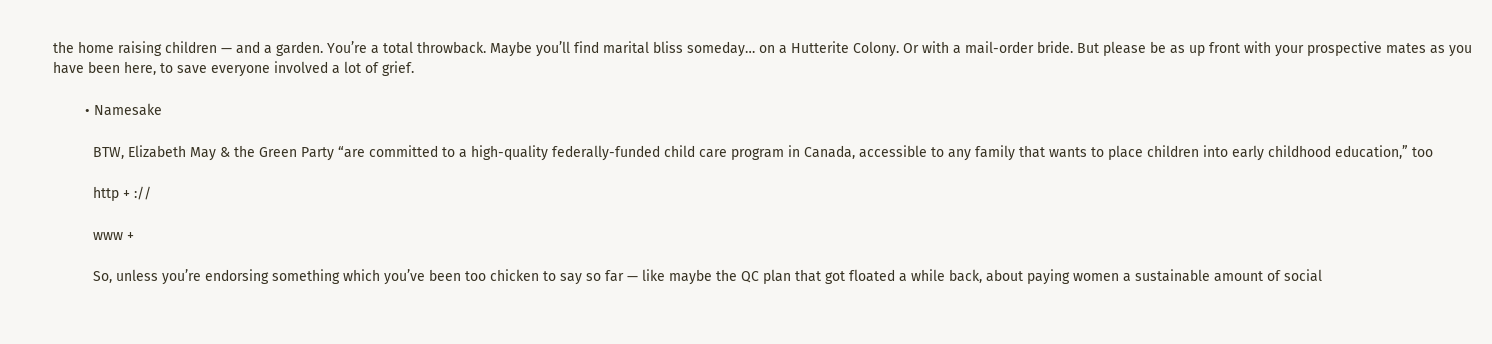the home raising children — and a garden. You’re a total throwback. Maybe you’ll find marital bliss someday… on a Hutterite Colony. Or with a mail-order bride. But please be as up front with your prospective mates as you have been here, to save everyone involved a lot of grief.

        • Namesake

          BTW, Elizabeth May & the Green Party “are committed to a high-quality federally-funded child care program in Canada, accessible to any family that wants to place children into early childhood education,” too

          http + ://

          www +

          So, unless you’re endorsing something which you’ve been too chicken to say so far — like maybe the QC plan that got floated a while back, about paying women a sustainable amount of social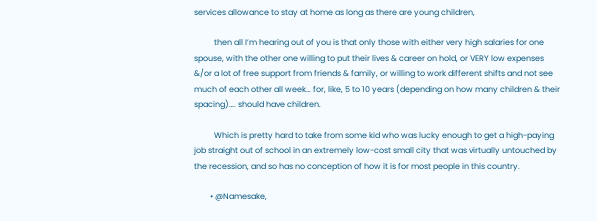services allowance to stay at home as long as there are young children,

          then all I’m hearing out of you is that only those with either very high salaries for one spouse, with the other one willing to put their lives & career on hold, or VERY low expenses &/or a lot of free support from friends & family, or willing to work different shifts and not see much of each other all week… for, like, 5 to 10 years (depending on how many children & their spacing)…. should have children.

          Which is pretty hard to take from some kid who was lucky enough to get a high-paying job straight out of school in an extremely low-cost small city that was virtually untouched by the recession, and so has no conception of how it is for most people in this country.

        • @Namesake,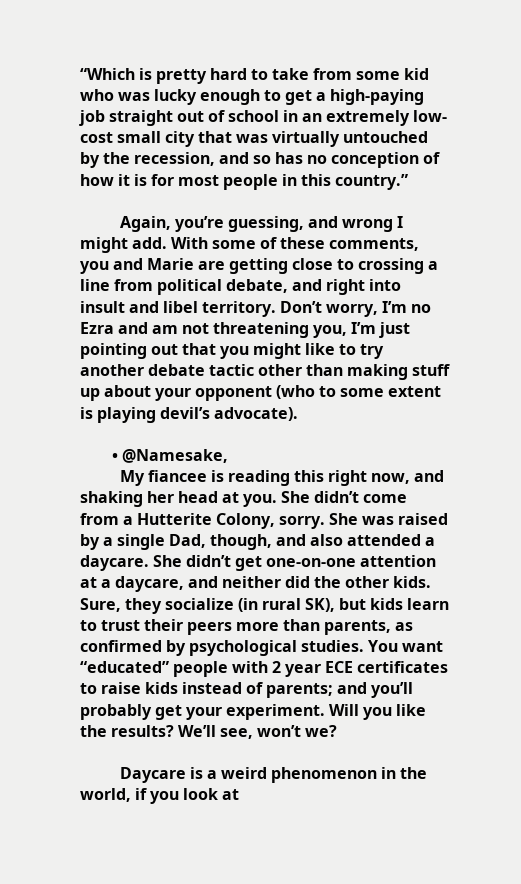“Which is pretty hard to take from some kid who was lucky enough to get a high-paying job straight out of school in an extremely low-cost small city that was virtually untouched by the recession, and so has no conception of how it is for most people in this country.”

          Again, you’re guessing, and wrong I might add. With some of these comments, you and Marie are getting close to crossing a line from political debate, and right into insult and libel territory. Don’t worry, I’m no Ezra and am not threatening you, I’m just pointing out that you might like to try another debate tactic other than making stuff up about your opponent (who to some extent is playing devil’s advocate).

        • @Namesake,
          My fiancee is reading this right now, and shaking her head at you. She didn’t come from a Hutterite Colony, sorry. She was raised by a single Dad, though, and also attended a daycare. She didn’t get one-on-one attention at a daycare, and neither did the other kids. Sure, they socialize (in rural SK), but kids learn to trust their peers more than parents, as confirmed by psychological studies. You want “educated” people with 2 year ECE certificates to raise kids instead of parents; and you’ll probably get your experiment. Will you like the results? We’ll see, won’t we?

          Daycare is a weird phenomenon in the world, if you look at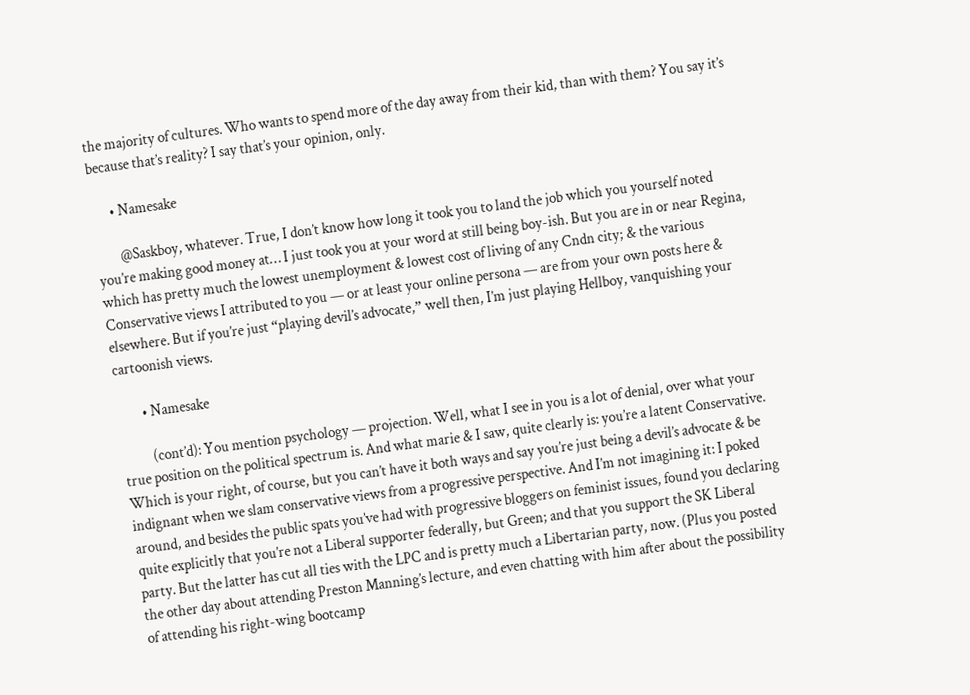the majority of cultures. Who wants to spend more of the day away from their kid, than with them? You say it’s because that’s reality? I say that’s your opinion, only.

      • Namesake

        @Saskboy, whatever. True, I don’t know how long it took you to land the job which you yourself noted you’re making good money at… I just took you at your word at still being boy-ish. But you are in or near Regina, which has pretty much the lowest unemployment & lowest cost of living of any Cndn city; & the various Conservative views I attributed to you — or at least your online persona — are from your own posts here & elsewhere. But if you’re just “playing devil’s advocate,” well then, I’m just playing Hellboy, vanquishing your cartoonish views.

        • Namesake

          (cont’d): You mention psychology — projection. Well, what I see in you is a lot of denial, over what your true position on the political spectrum is. And what marie & I saw, quite clearly is: you’re a latent Conservative. Which is your right, of course, but you can’t have it both ways and say you’re just being a devil’s advocate & be indignant when we slam conservative views from a progressive perspective. And I’m not imagining it: I poked around, and besides the public spats you’ve had with progressive bloggers on feminist issues, found you declaring quite explicitly that you’re not a Liberal supporter federally, but Green; and that you support the SK Liberal party. But the latter has cut all ties with the LPC and is pretty much a Libertarian party, now. (Plus you posted the other day about attending Preston Manning’s lecture, and even chatting with him after about the possibility of attending his right-wing bootcamp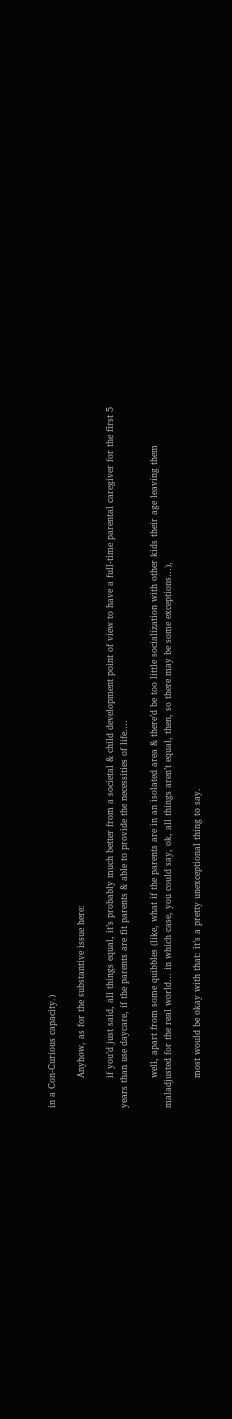in a Con-Curious capacity.)

          Anyhow, as for the substantive issue here:

          if you’d just said, all things equal, it’s probably much better from a societal & child development point of view to have a full-time parental caregiver for the first 5 years than use daycare, if the parents are fit parents & able to provide the necessities of life….

          well, apart from some quibbles (like, what if the parents are in an isolated area & there’d be too little socialization with other kids their age leaving them maladjusted for the real world… in which case, you could say, ok, all things aren’t equal, then, so there may be some exceptions…),

          most would be okay with that: it’s a pretty unexceptional thing to say.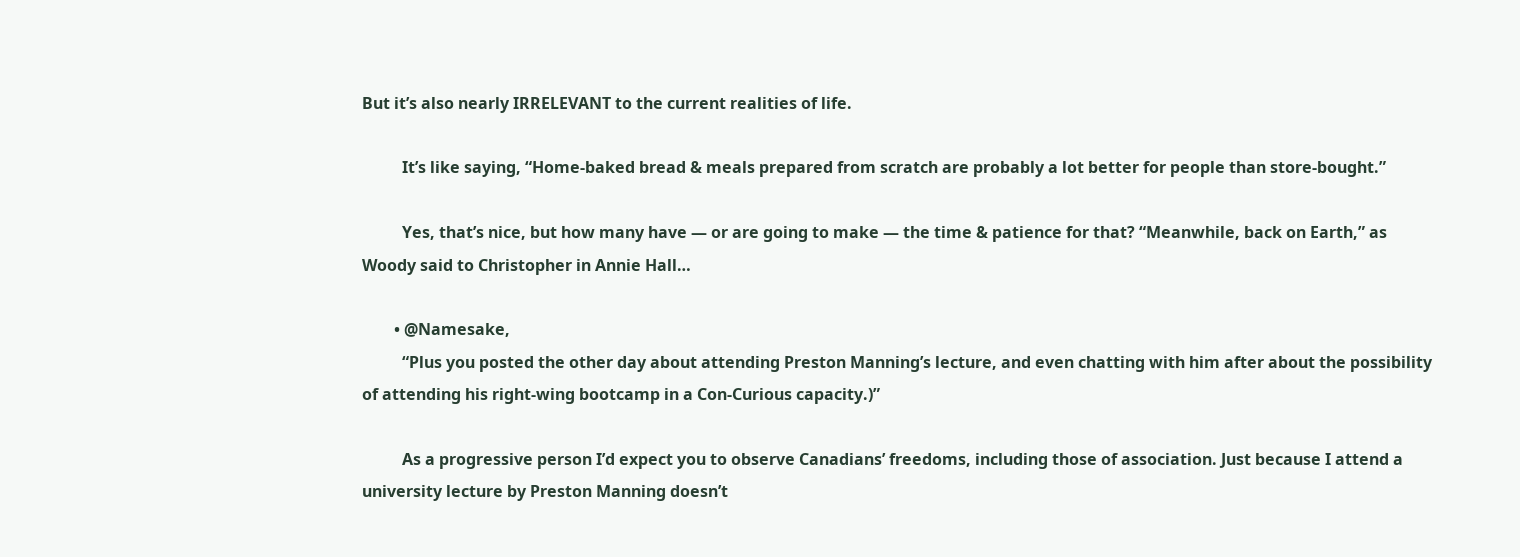But it’s also nearly IRRELEVANT to the current realities of life.

          It’s like saying, “Home-baked bread & meals prepared from scratch are probably a lot better for people than store-bought.”

          Yes, that’s nice, but how many have — or are going to make — the time & patience for that? “Meanwhile, back on Earth,” as Woody said to Christopher in Annie Hall…

        • @Namesake,
          “Plus you posted the other day about attending Preston Manning’s lecture, and even chatting with him after about the possibility of attending his right-wing bootcamp in a Con-Curious capacity.)”

          As a progressive person I’d expect you to observe Canadians’ freedoms, including those of association. Just because I attend a university lecture by Preston Manning doesn’t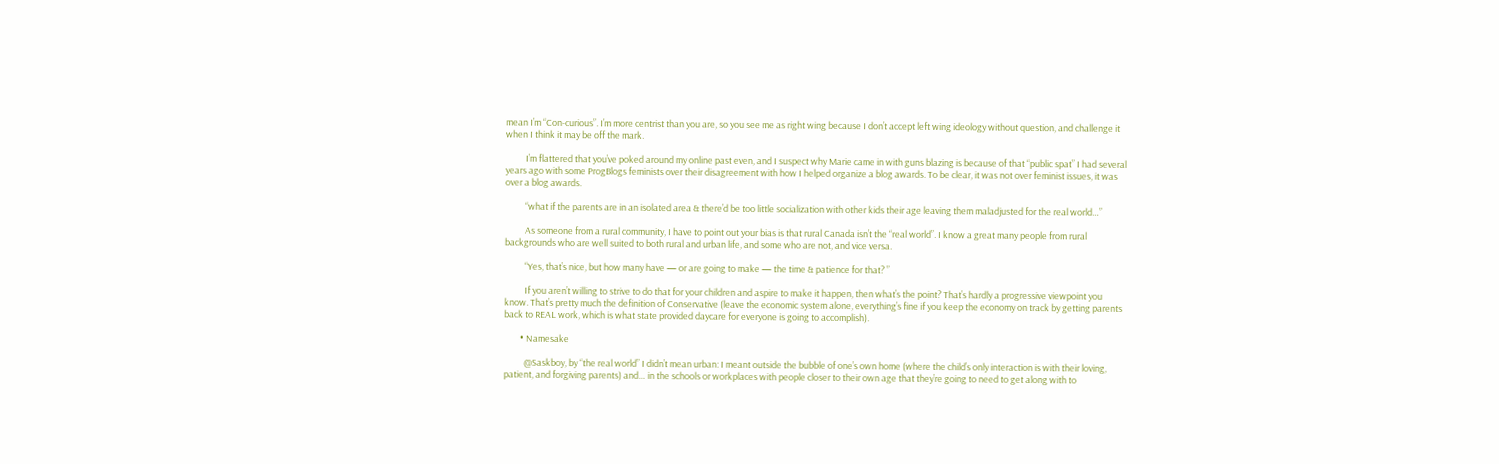mean I’m “Con-curious”. I’m more centrist than you are, so you see me as right wing because I don’t accept left wing ideology without question, and challenge it when I think it may be off the mark.

          I’m flattered that you’ve poked around my online past even, and I suspect why Marie came in with guns blazing is because of that “public spat” I had several years ago with some ProgBlogs feminists over their disagreement with how I helped organize a blog awards. To be clear, it was not over feminist issues, it was over a blog awards.

          “what if the parents are in an isolated area & there’d be too little socialization with other kids their age leaving them maladjusted for the real world…”

          As someone from a rural community, I have to point out your bias is that rural Canada isn’t the “real world”. I know a great many people from rural backgrounds who are well suited to both rural and urban life, and some who are not, and vice versa.

          “Yes, that’s nice, but how many have — or are going to make — the time & patience for that? ”

          If you aren’t willing to strive to do that for your children and aspire to make it happen, then what’s the point? That’s hardly a progressive viewpoint you know. That’s pretty much the definition of Conservative (leave the economic system alone, everything’s fine if you keep the economy on track by getting parents back to REAL work, which is what state provided daycare for everyone is going to accomplish).

        • Namesake

          @Saskboy, by “the real world” I didn’t mean urban: I meant outside the bubble of one’s own home (where the child’s only interaction is with their loving, patient, and forgiving parents) and… in the schools or workplaces with people closer to their own age that they’re going to need to get along with to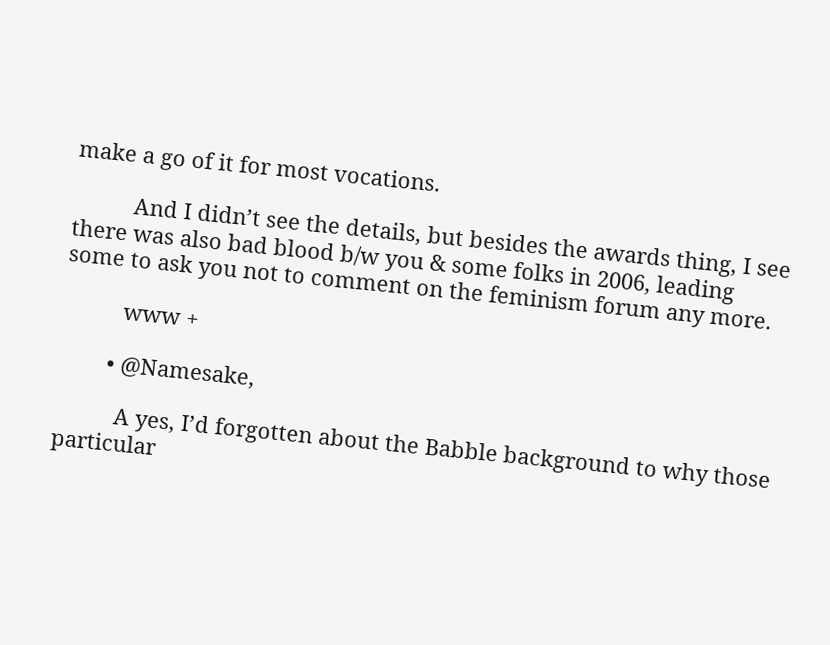make a go of it for most vocations.

          And I didn’t see the details, but besides the awards thing, I see there was also bad blood b/w you & some folks in 2006, leading some to ask you not to comment on the feminism forum any more.

          www +

        • @Namesake,

          A yes, I’d forgotten about the Babble background to why those particular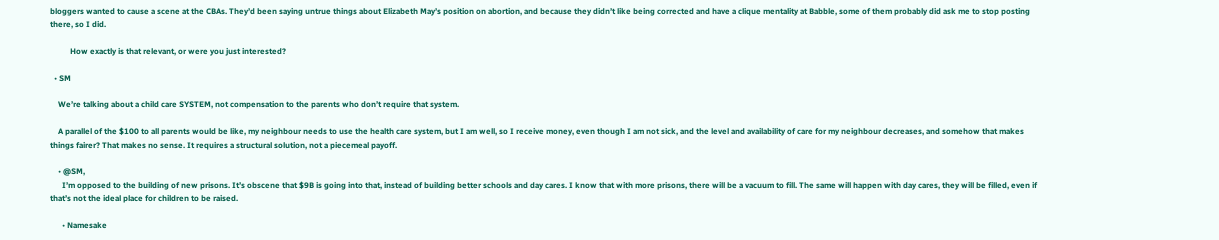bloggers wanted to cause a scene at the CBAs. They’d been saying untrue things about Elizabeth May’s position on abortion, and because they didn’t like being corrected and have a clique mentality at Babble, some of them probably did ask me to stop posting there, so I did.

          How exactly is that relevant, or were you just interested?

  • SM

    We’re talking about a child care SYSTEM, not compensation to the parents who don’t require that system.

    A parallel of the $100 to all parents would be like, my neighbour needs to use the health care system, but I am well, so I receive money, even though I am not sick, and the level and availability of care for my neighbour decreases, and somehow that makes things fairer? That makes no sense. It requires a structural solution, not a piecemeal payoff.

    • @SM,
      I’m opposed to the building of new prisons. It’s obscene that $9B is going into that, instead of building better schools and day cares. I know that with more prisons, there will be a vacuum to fill. The same will happen with day cares, they will be filled, even if that’s not the ideal place for children to be raised.

      • Namesake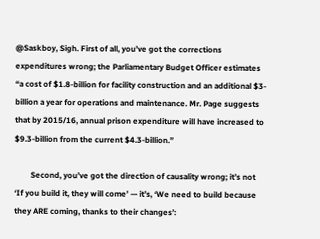@Saskboy, Sigh. First of all, you’ve got the corrections expenditures wrong; the Parliamentary Budget Officer estimates “a cost of $1.8-billion for facility construction and an additional $3-billion a year for operations and maintenance. Mr. Page suggests that by 2015/16, annual prison expenditure will have increased to $9.3-billion from the current $4.3-billion.”

        Second, you’ve got the direction of causality wrong; it’s not ‘If you build it, they will come’ — it’s, ‘We need to build because they ARE coming, thanks to their changes’: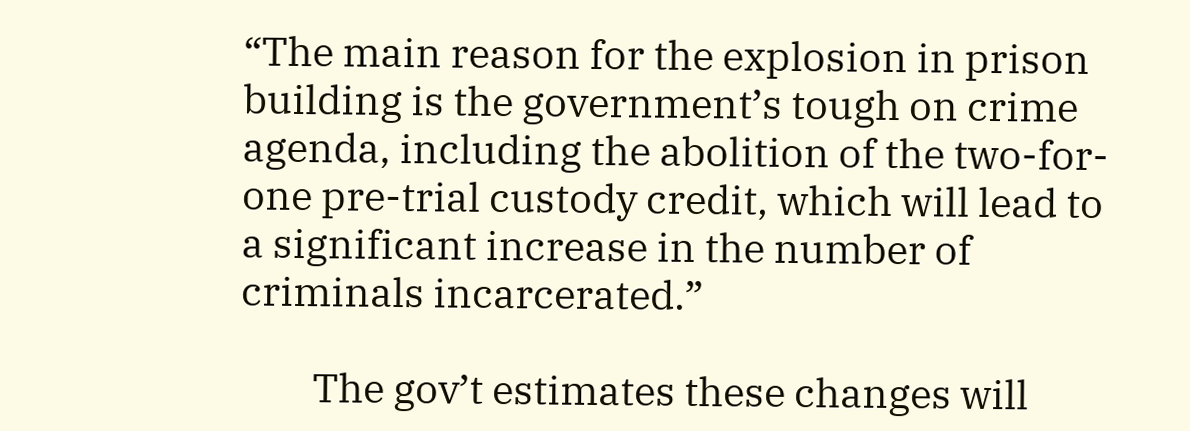“The main reason for the explosion in prison building is the government’s tough on crime agenda, including the abolition of the two-for-one pre-trial custody credit, which will lead to a significant increase in the number of criminals incarcerated.”

        The gov’t estimates these changes will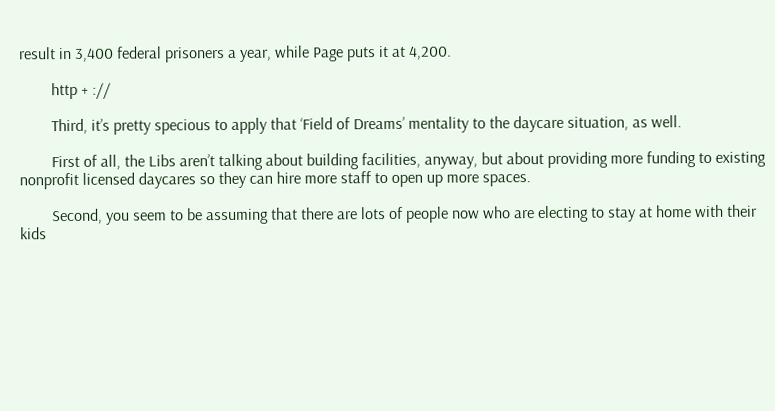result in 3,400 federal prisoners a year, while Page puts it at 4,200.

        http + ://

        Third, it’s pretty specious to apply that ‘Field of Dreams’ mentality to the daycare situation, as well.

        First of all, the Libs aren’t talking about building facilities, anyway, but about providing more funding to existing nonprofit licensed daycares so they can hire more staff to open up more spaces.

        Second, you seem to be assuming that there are lots of people now who are electing to stay at home with their kids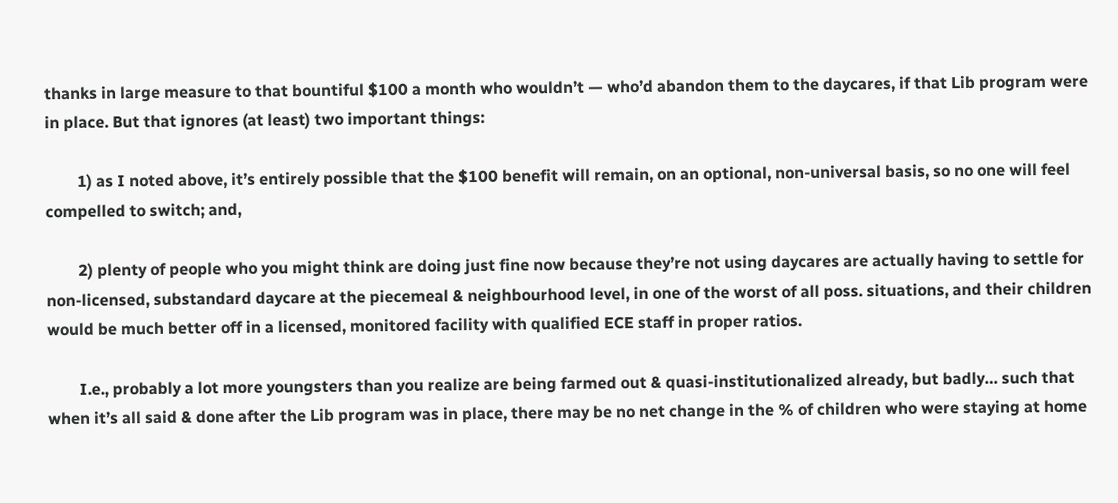thanks in large measure to that bountiful $100 a month who wouldn’t — who’d abandon them to the daycares, if that Lib program were in place. But that ignores (at least) two important things:

        1) as I noted above, it’s entirely possible that the $100 benefit will remain, on an optional, non-universal basis, so no one will feel compelled to switch; and,

        2) plenty of people who you might think are doing just fine now because they’re not using daycares are actually having to settle for non-licensed, substandard daycare at the piecemeal & neighbourhood level, in one of the worst of all poss. situations, and their children would be much better off in a licensed, monitored facility with qualified ECE staff in proper ratios.

        I.e., probably a lot more youngsters than you realize are being farmed out & quasi-institutionalized already, but badly… such that when it’s all said & done after the Lib program was in place, there may be no net change in the % of children who were staying at home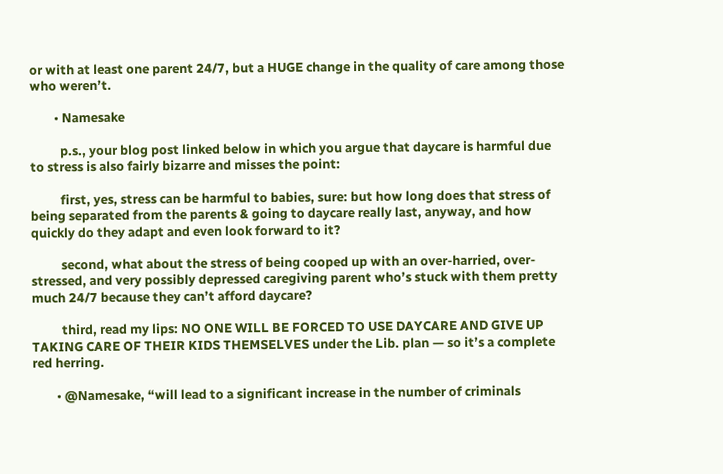or with at least one parent 24/7, but a HUGE change in the quality of care among those who weren’t.

        • Namesake

          p.s., your blog post linked below in which you argue that daycare is harmful due to stress is also fairly bizarre and misses the point:

          first, yes, stress can be harmful to babies, sure: but how long does that stress of being separated from the parents & going to daycare really last, anyway, and how quickly do they adapt and even look forward to it?

          second, what about the stress of being cooped up with an over-harried, over-stressed, and very possibly depressed caregiving parent who’s stuck with them pretty much 24/7 because they can’t afford daycare?

          third, read my lips: NO ONE WILL BE FORCED TO USE DAYCARE AND GIVE UP TAKING CARE OF THEIR KIDS THEMSELVES under the Lib. plan — so it’s a complete red herring.

        • @Namesake, “will lead to a significant increase in the number of criminals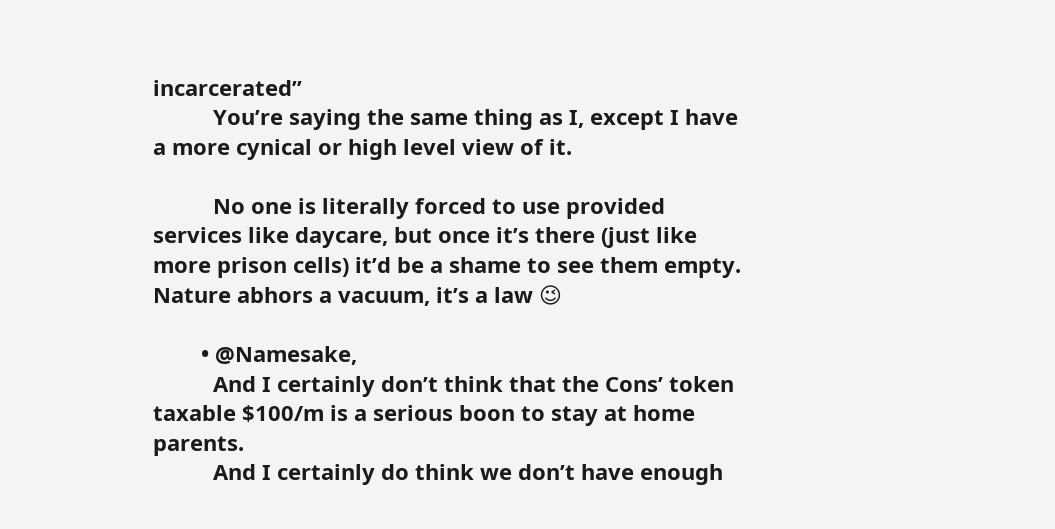incarcerated”
          You’re saying the same thing as I, except I have a more cynical or high level view of it.

          No one is literally forced to use provided services like daycare, but once it’s there (just like more prison cells) it’d be a shame to see them empty. Nature abhors a vacuum, it’s a law 😉

        • @Namesake,
          And I certainly don’t think that the Cons’ token taxable $100/m is a serious boon to stay at home parents.
          And I certainly do think we don’t have enough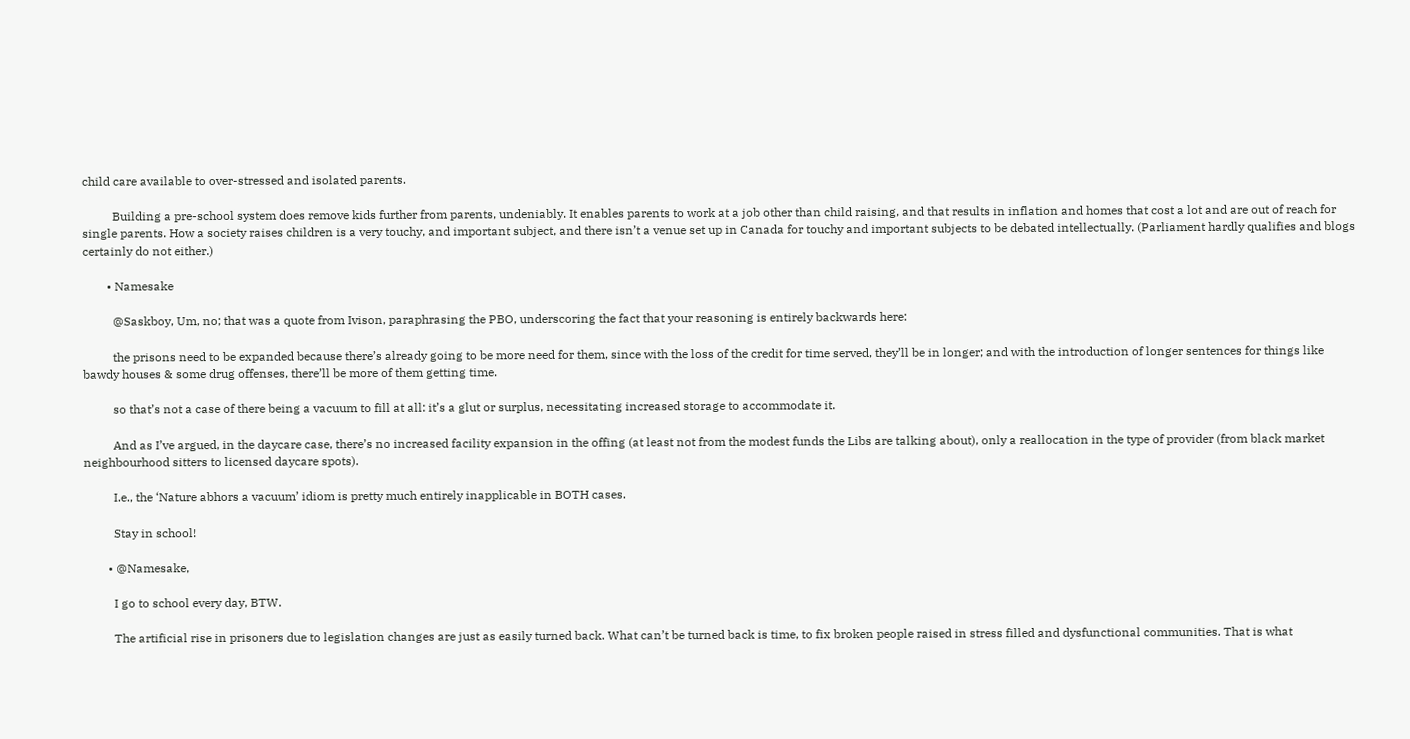child care available to over-stressed and isolated parents.

          Building a pre-school system does remove kids further from parents, undeniably. It enables parents to work at a job other than child raising, and that results in inflation and homes that cost a lot and are out of reach for single parents. How a society raises children is a very touchy, and important subject, and there isn’t a venue set up in Canada for touchy and important subjects to be debated intellectually. (Parliament hardly qualifies and blogs certainly do not either.)

        • Namesake

          @Saskboy, Um, no; that was a quote from Ivison, paraphrasing the PBO, underscoring the fact that your reasoning is entirely backwards here:

          the prisons need to be expanded because there’s already going to be more need for them, since with the loss of the credit for time served, they’ll be in longer; and with the introduction of longer sentences for things like bawdy houses & some drug offenses, there’ll be more of them getting time.

          so that’s not a case of there being a vacuum to fill at all: it’s a glut or surplus, necessitating increased storage to accommodate it.

          And as I’ve argued, in the daycare case, there’s no increased facility expansion in the offing (at least not from the modest funds the Libs are talking about), only a reallocation in the type of provider (from black market neighbourhood sitters to licensed daycare spots).

          I.e., the ‘Nature abhors a vacuum’ idiom is pretty much entirely inapplicable in BOTH cases.

          Stay in school!

        • @Namesake,

          I go to school every day, BTW.

          The artificial rise in prisoners due to legislation changes are just as easily turned back. What can’t be turned back is time, to fix broken people raised in stress filled and dysfunctional communities. That is what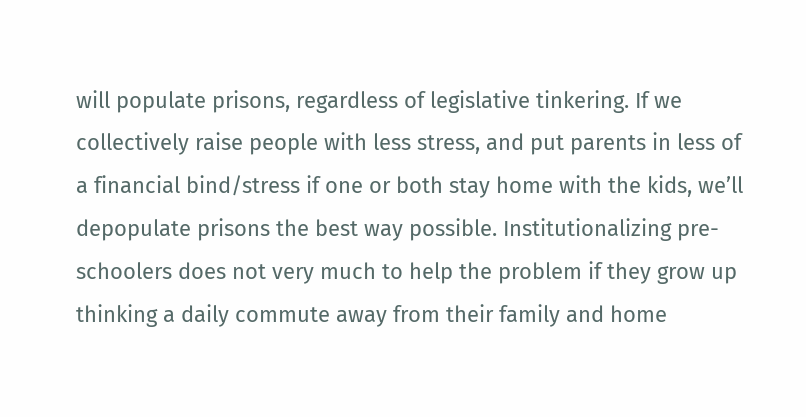will populate prisons, regardless of legislative tinkering. If we collectively raise people with less stress, and put parents in less of a financial bind/stress if one or both stay home with the kids, we’ll depopulate prisons the best way possible. Institutionalizing pre-schoolers does not very much to help the problem if they grow up thinking a daily commute away from their family and home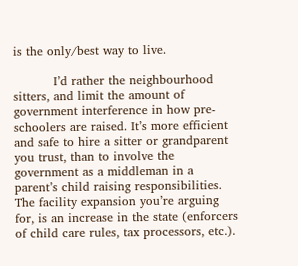is the only/best way to live.

          I’d rather the neighbourhood sitters, and limit the amount of government interference in how pre-schoolers are raised. It’s more efficient and safe to hire a sitter or grandparent you trust, than to involve the government as a middleman in a parent’s child raising responsibilities. The facility expansion you’re arguing for, is an increase in the state (enforcers of child care rules, tax processors, etc.).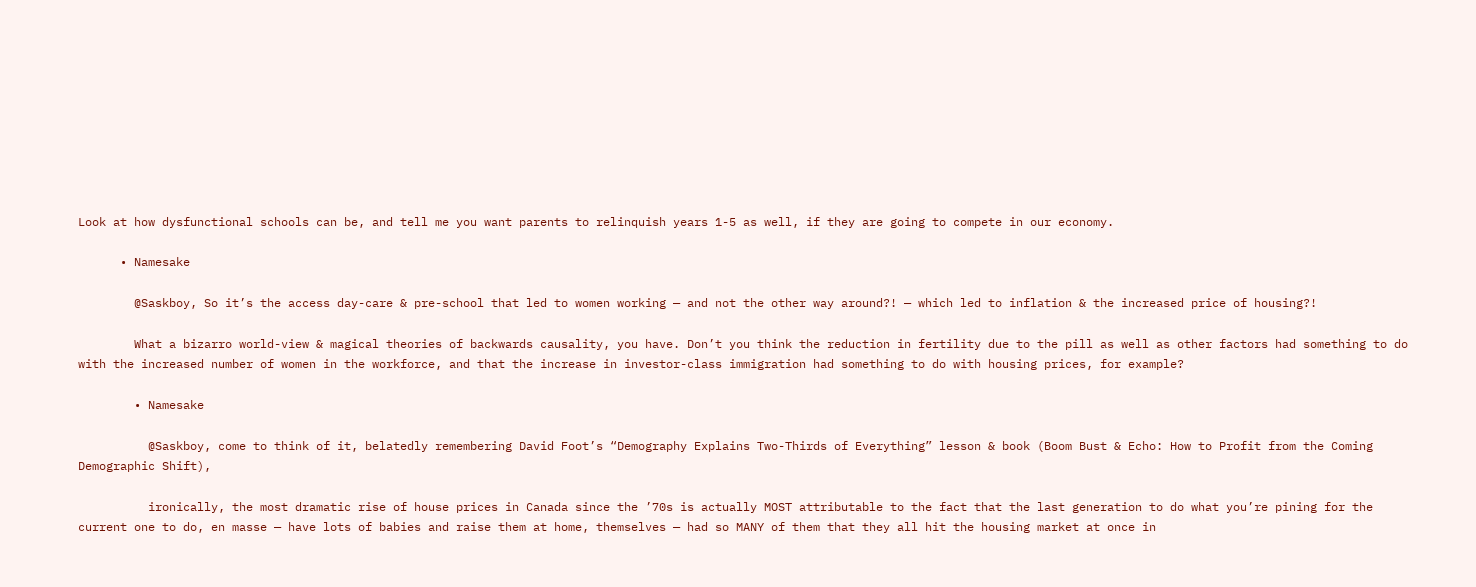Look at how dysfunctional schools can be, and tell me you want parents to relinquish years 1-5 as well, if they are going to compete in our economy.

      • Namesake

        @Saskboy, So it’s the access day-care & pre-school that led to women working — and not the other way around?! — which led to inflation & the increased price of housing?!

        What a bizarro world-view & magical theories of backwards causality, you have. Don’t you think the reduction in fertility due to the pill as well as other factors had something to do with the increased number of women in the workforce, and that the increase in investor-class immigration had something to do with housing prices, for example?

        • Namesake

          @Saskboy, come to think of it, belatedly remembering David Foot’s “Demography Explains Two-Thirds of Everything” lesson & book (Boom Bust & Echo: How to Profit from the Coming Demographic Shift),

          ironically, the most dramatic rise of house prices in Canada since the ’70s is actually MOST attributable to the fact that the last generation to do what you’re pining for the current one to do, en masse — have lots of babies and raise them at home, themselves — had so MANY of them that they all hit the housing market at once in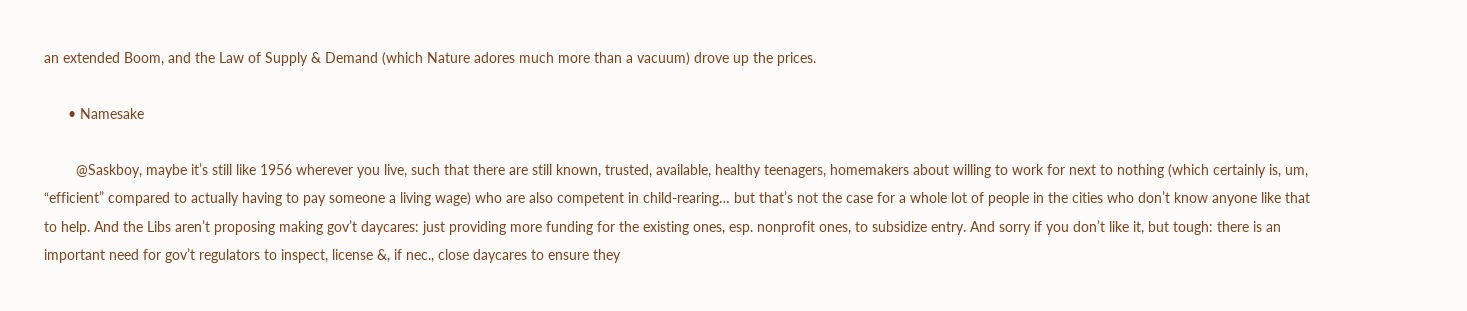an extended Boom, and the Law of Supply & Demand (which Nature adores much more than a vacuum) drove up the prices.

      • Namesake

        @Saskboy, maybe it’s still like 1956 wherever you live, such that there are still known, trusted, available, healthy teenagers, homemakers about willing to work for next to nothing (which certainly is, um, “efficient” compared to actually having to pay someone a living wage) who are also competent in child-rearing… but that’s not the case for a whole lot of people in the cities who don’t know anyone like that to help. And the Libs aren’t proposing making gov’t daycares: just providing more funding for the existing ones, esp. nonprofit ones, to subsidize entry. And sorry if you don’t like it, but tough: there is an important need for gov’t regulators to inspect, license &, if nec., close daycares to ensure they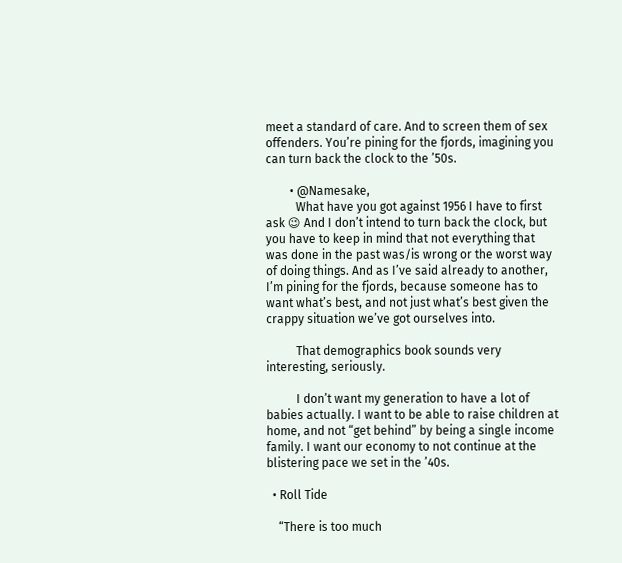meet a standard of care. And to screen them of sex offenders. You’re pining for the fjords, imagining you can turn back the clock to the ’50s.

        • @Namesake,
          What have you got against 1956 I have to first ask 😉 And I don’t intend to turn back the clock, but you have to keep in mind that not everything that was done in the past was/is wrong or the worst way of doing things. And as I’ve said already to another, I’m pining for the fjords, because someone has to want what’s best, and not just what’s best given the crappy situation we’ve got ourselves into.

          That demographics book sounds very interesting, seriously.

          I don’t want my generation to have a lot of babies actually. I want to be able to raise children at home, and not “get behind” by being a single income family. I want our economy to not continue at the blistering pace we set in the ’40s.

  • Roll Tide

    “There is too much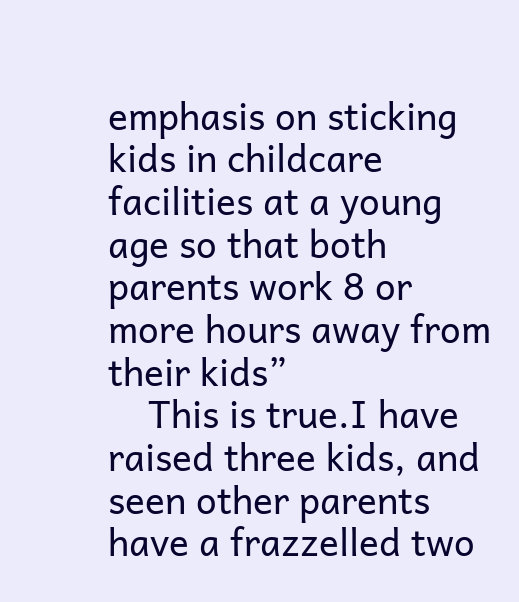emphasis on sticking kids in childcare facilities at a young age so that both parents work 8 or more hours away from their kids”
    This is true.I have raised three kids, and seen other parents have a frazzelled two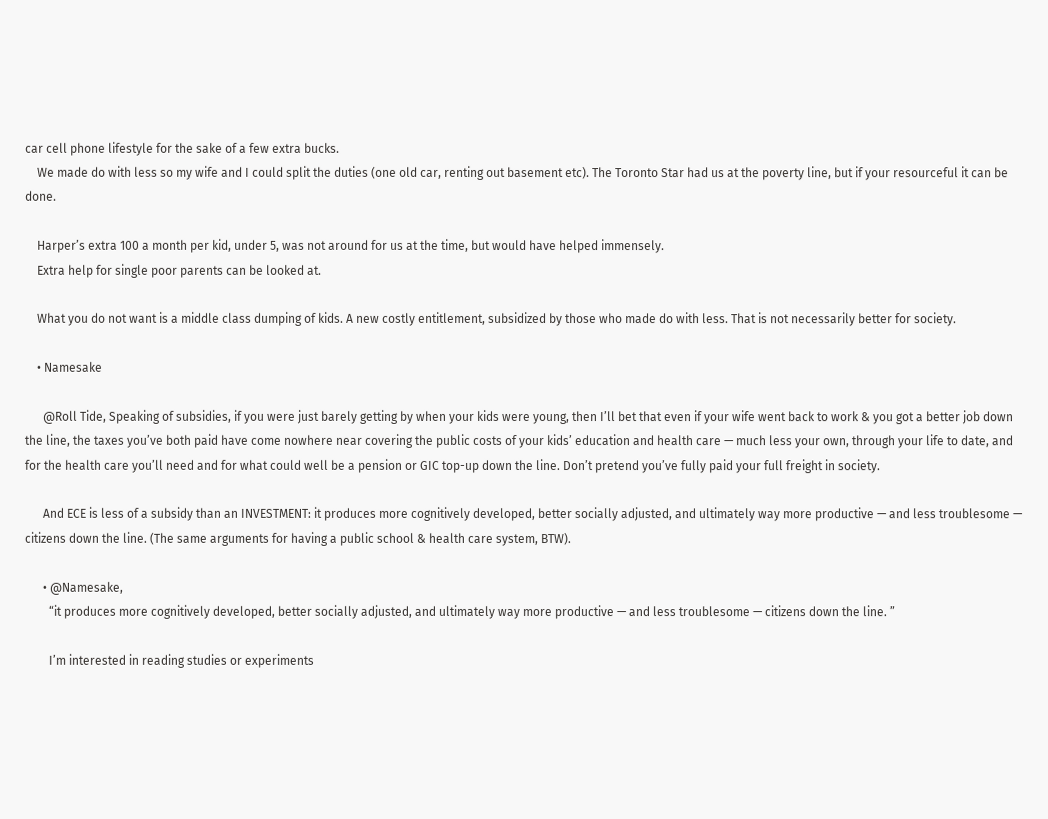car cell phone lifestyle for the sake of a few extra bucks.
    We made do with less so my wife and I could split the duties (one old car, renting out basement etc). The Toronto Star had us at the poverty line, but if your resourceful it can be done.

    Harper’s extra 100 a month per kid, under 5, was not around for us at the time, but would have helped immensely.
    Extra help for single poor parents can be looked at.

    What you do not want is a middle class dumping of kids. A new costly entitlement, subsidized by those who made do with less. That is not necessarily better for society.

    • Namesake

      @Roll Tide, Speaking of subsidies, if you were just barely getting by when your kids were young, then I’ll bet that even if your wife went back to work & you got a better job down the line, the taxes you’ve both paid have come nowhere near covering the public costs of your kids’ education and health care — much less your own, through your life to date, and for the health care you’ll need and for what could well be a pension or GIC top-up down the line. Don’t pretend you’ve fully paid your full freight in society.

      And ECE is less of a subsidy than an INVESTMENT: it produces more cognitively developed, better socially adjusted, and ultimately way more productive — and less troublesome — citizens down the line. (The same arguments for having a public school & health care system, BTW).

      • @Namesake,
        “it produces more cognitively developed, better socially adjusted, and ultimately way more productive — and less troublesome — citizens down the line. ”

        I’m interested in reading studies or experiments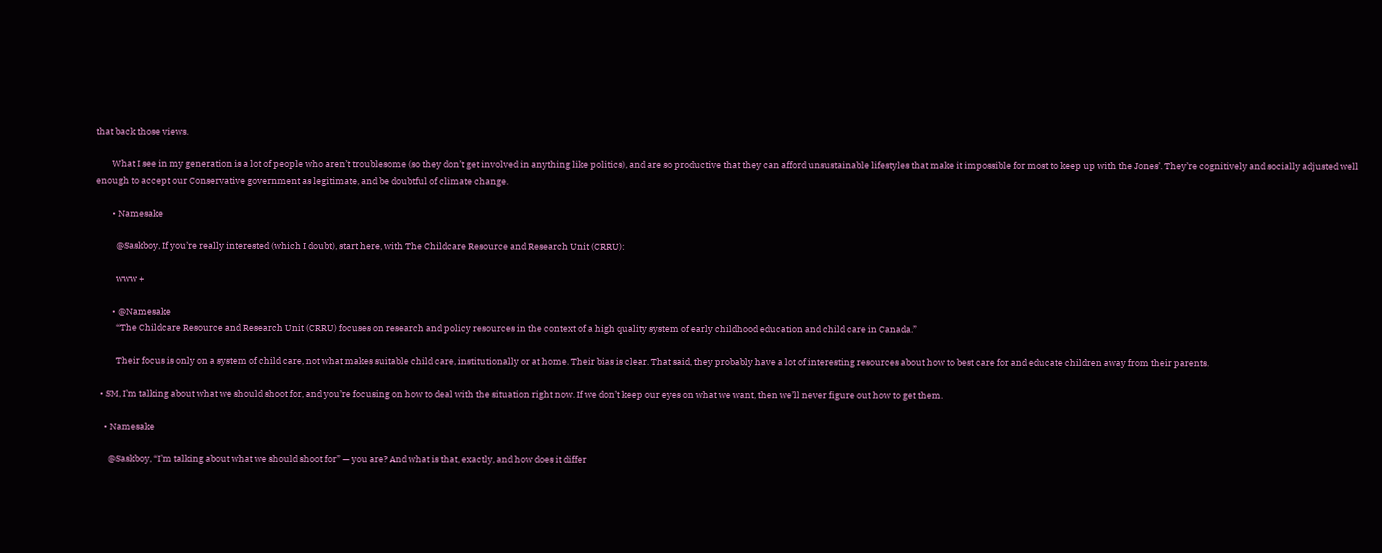that back those views.

        What I see in my generation is a lot of people who aren’t troublesome (so they don’t get involved in anything like politics), and are so productive that they can afford unsustainable lifestyles that make it impossible for most to keep up with the Jones’. They’re cognitively and socially adjusted well enough to accept our Conservative government as legitimate, and be doubtful of climate change.

        • Namesake

          @Saskboy, If you’re really interested (which I doubt), start here, with The Childcare Resource and Research Unit (CRRU):

          www +

        • @Namesake
          “The Childcare Resource and Research Unit (CRRU) focuses on research and policy resources in the context of a high quality system of early childhood education and child care in Canada.”

          Their focus is only on a system of child care, not what makes suitable child care, institutionally or at home. Their bias is clear. That said, they probably have a lot of interesting resources about how to best care for and educate children away from their parents.

  • SM, I’m talking about what we should shoot for, and you’re focusing on how to deal with the situation right now. If we don’t keep our eyes on what we want, then we’ll never figure out how to get them.

    • Namesake

      @Saskboy, “I’m talking about what we should shoot for” — you are? And what is that, exactly, and how does it differ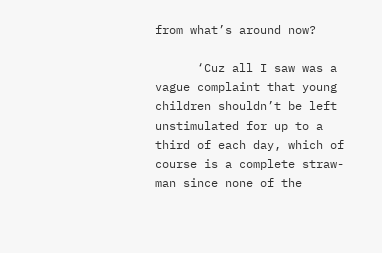from what’s around now?

      ‘Cuz all I saw was a vague complaint that young children shouldn’t be left unstimulated for up to a third of each day, which of course is a complete straw-man since none of the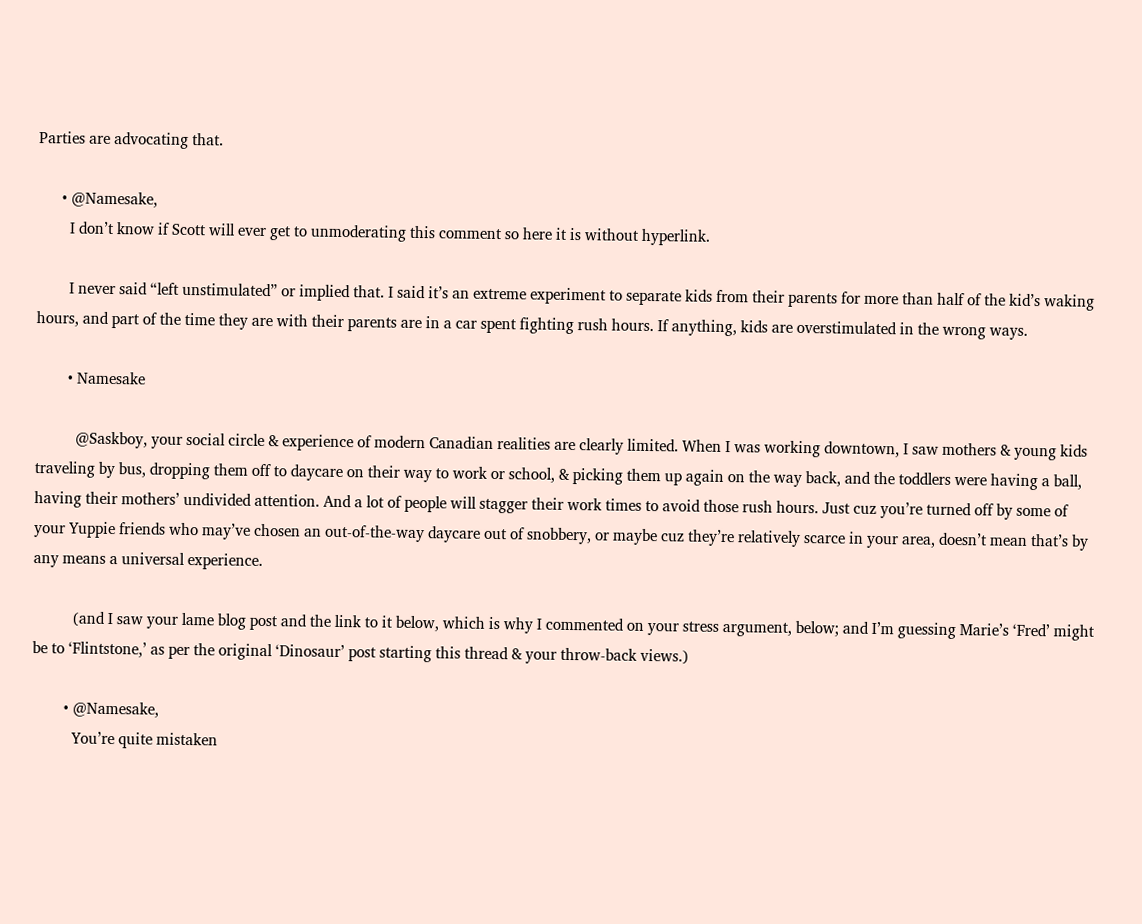Parties are advocating that.

      • @Namesake,
        I don’t know if Scott will ever get to unmoderating this comment so here it is without hyperlink.

        I never said “left unstimulated” or implied that. I said it’s an extreme experiment to separate kids from their parents for more than half of the kid’s waking hours, and part of the time they are with their parents are in a car spent fighting rush hours. If anything, kids are overstimulated in the wrong ways.

        • Namesake

          @Saskboy, your social circle & experience of modern Canadian realities are clearly limited. When I was working downtown, I saw mothers & young kids traveling by bus, dropping them off to daycare on their way to work or school, & picking them up again on the way back, and the toddlers were having a ball, having their mothers’ undivided attention. And a lot of people will stagger their work times to avoid those rush hours. Just cuz you’re turned off by some of your Yuppie friends who may’ve chosen an out-of-the-way daycare out of snobbery, or maybe cuz they’re relatively scarce in your area, doesn’t mean that’s by any means a universal experience.

          (and I saw your lame blog post and the link to it below, which is why I commented on your stress argument, below; and I’m guessing Marie’s ‘Fred’ might be to ‘Flintstone,’ as per the original ‘Dinosaur’ post starting this thread & your throw-back views.)

        • @Namesake,
          You’re quite mistaken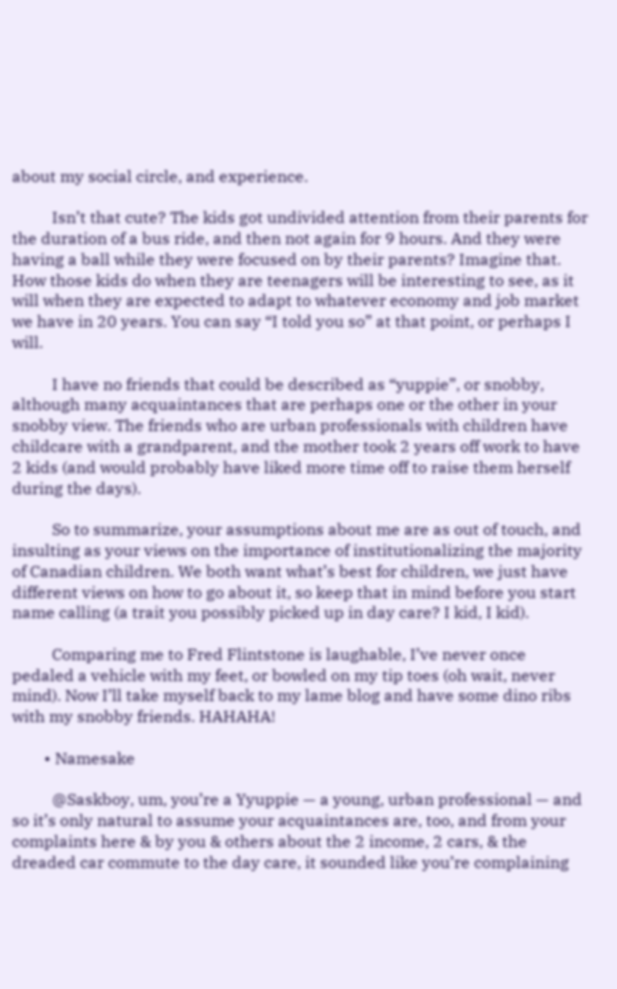about my social circle, and experience.

          Isn’t that cute? The kids got undivided attention from their parents for the duration of a bus ride, and then not again for 9 hours. And they were having a ball while they were focused on by their parents? Imagine that. How those kids do when they are teenagers will be interesting to see, as it will when they are expected to adapt to whatever economy and job market we have in 20 years. You can say “I told you so” at that point, or perhaps I will.

          I have no friends that could be described as “yuppie”, or snobby, although many acquaintances that are perhaps one or the other in your snobby view. The friends who are urban professionals with children have childcare with a grandparent, and the mother took 2 years off work to have 2 kids (and would probably have liked more time off to raise them herself during the days).

          So to summarize, your assumptions about me are as out of touch, and insulting as your views on the importance of institutionalizing the majority of Canadian children. We both want what’s best for children, we just have different views on how to go about it, so keep that in mind before you start name calling (a trait you possibly picked up in day care? I kid, I kid).

          Comparing me to Fred Flintstone is laughable, I’ve never once pedaled a vehicle with my feet, or bowled on my tip toes (oh wait, never mind). Now I’ll take myself back to my lame blog and have some dino ribs with my snobby friends. HAHAHA!

        • Namesake

          @Saskboy, um, you’re a Yyuppie — a young, urban professional — and so it’s only natural to assume your acquaintances are, too, and from your complaints here & by you & others about the 2 income, 2 cars, & the dreaded car commute to the day care, it sounded like you’re complaining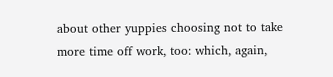about other yuppies choosing not to take more time off work, too: which, again,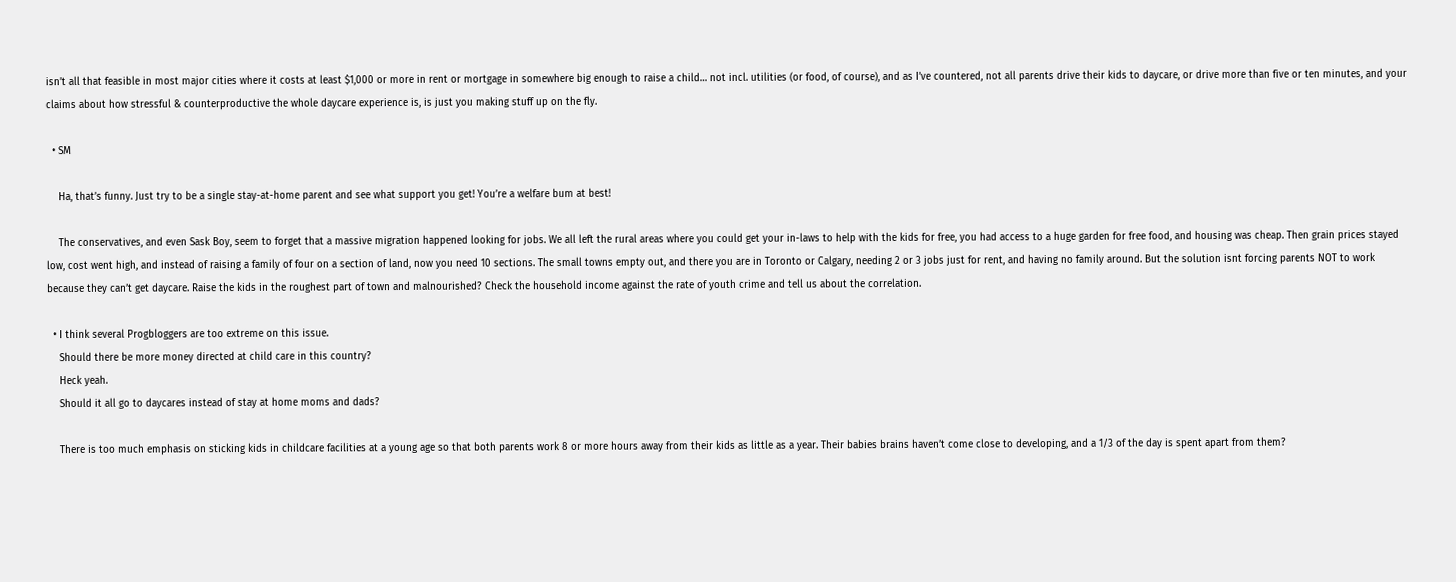isn’t all that feasible in most major cities where it costs at least $1,000 or more in rent or mortgage in somewhere big enough to raise a child… not incl. utilities (or food, of course), and as I’ve countered, not all parents drive their kids to daycare, or drive more than five or ten minutes, and your claims about how stressful & counterproductive the whole daycare experience is, is just you making stuff up on the fly.

  • SM

    Ha, that’s funny. Just try to be a single stay-at-home parent and see what support you get! You’re a welfare bum at best!

    The conservatives, and even Sask Boy, seem to forget that a massive migration happened looking for jobs. We all left the rural areas where you could get your in-laws to help with the kids for free, you had access to a huge garden for free food, and housing was cheap. Then grain prices stayed low, cost went high, and instead of raising a family of four on a section of land, now you need 10 sections. The small towns empty out, and there you are in Toronto or Calgary, needing 2 or 3 jobs just for rent, and having no family around. But the solution isnt forcing parents NOT to work because they can’t get daycare. Raise the kids in the roughest part of town and malnourished? Check the household income against the rate of youth crime and tell us about the correlation.

  • I think several Progbloggers are too extreme on this issue.
    Should there be more money directed at child care in this country?
    Heck yeah.
    Should it all go to daycares instead of stay at home moms and dads?

    There is too much emphasis on sticking kids in childcare facilities at a young age so that both parents work 8 or more hours away from their kids as little as a year. Their babies brains haven’t come close to developing, and a 1/3 of the day is spent apart from them?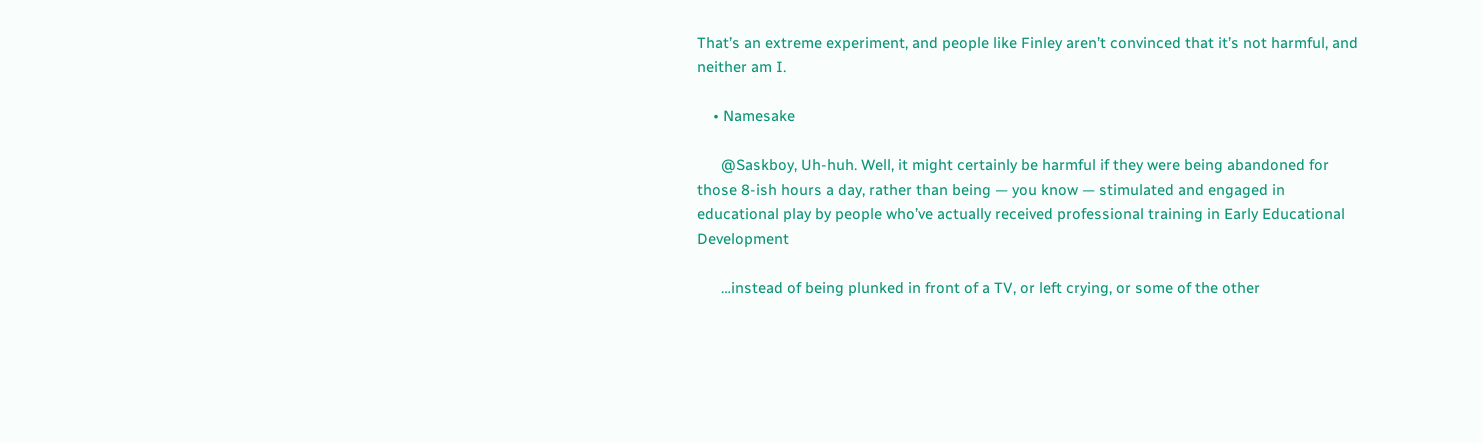That’s an extreme experiment, and people like Finley aren’t convinced that it’s not harmful, and neither am I.

    • Namesake

      @Saskboy, Uh-huh. Well, it might certainly be harmful if they were being abandoned for those 8-ish hours a day, rather than being — you know — stimulated and engaged in educational play by people who’ve actually received professional training in Early Educational Development

      …instead of being plunked in front of a TV, or left crying, or some of the other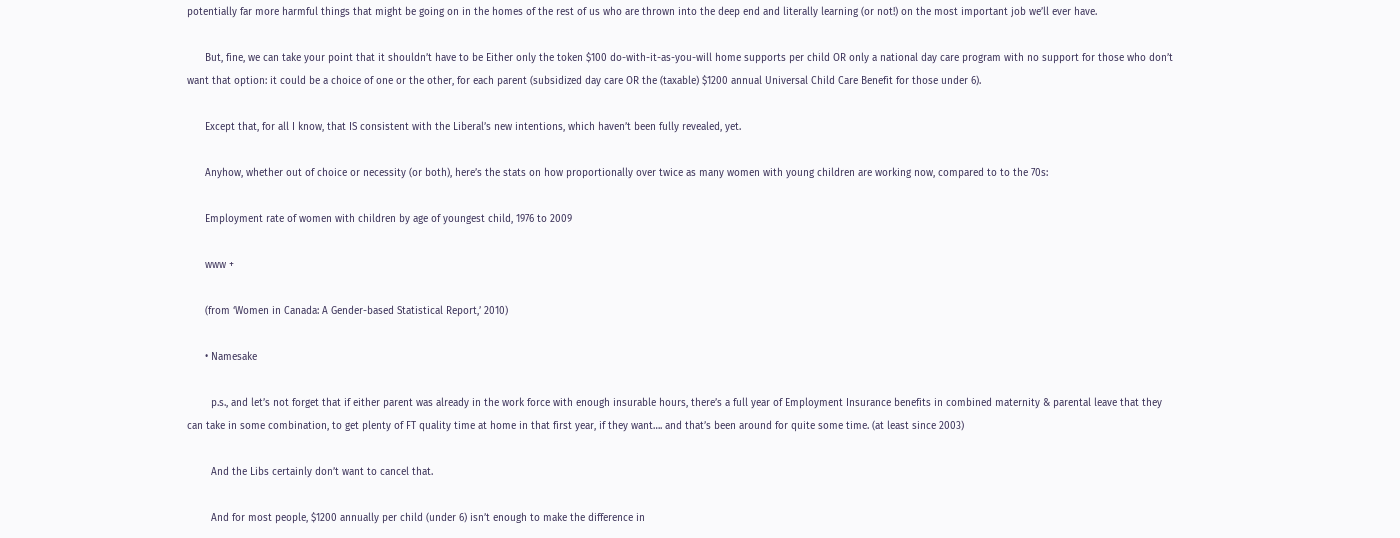potentially far more harmful things that might be going on in the homes of the rest of us who are thrown into the deep end and literally learning (or not!) on the most important job we’ll ever have.

      But, fine, we can take your point that it shouldn’t have to be Either only the token $100 do-with-it-as-you-will home supports per child OR only a national day care program with no support for those who don’t want that option: it could be a choice of one or the other, for each parent (subsidized day care OR the (taxable) $1200 annual Universal Child Care Benefit for those under 6).

      Except that, for all I know, that IS consistent with the Liberal’s new intentions, which haven’t been fully revealed, yet.

      Anyhow, whether out of choice or necessity (or both), here’s the stats on how proportionally over twice as many women with young children are working now, compared to to the 70s:

      Employment rate of women with children by age of youngest child, 1976 to 2009

      www +

      (from ‘Women in Canada: A Gender-based Statistical Report,’ 2010)

      • Namesake

        p.s., and let’s not forget that if either parent was already in the work force with enough insurable hours, there’s a full year of Employment Insurance benefits in combined maternity & parental leave that they can take in some combination, to get plenty of FT quality time at home in that first year, if they want…. and that’s been around for quite some time. (at least since 2003)

        And the Libs certainly don’t want to cancel that.

        And for most people, $1200 annually per child (under 6) isn’t enough to make the difference in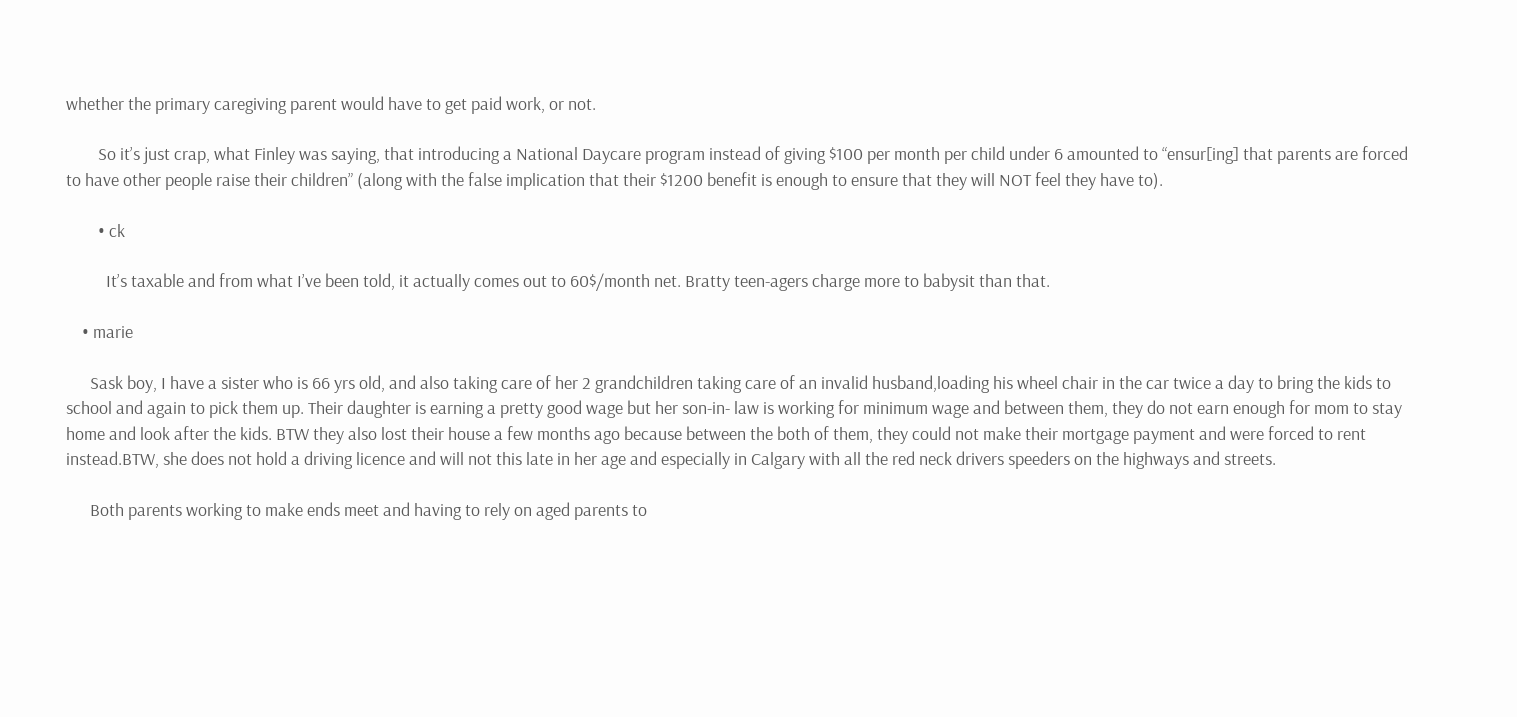whether the primary caregiving parent would have to get paid work, or not.

        So it’s just crap, what Finley was saying, that introducing a National Daycare program instead of giving $100 per month per child under 6 amounted to “ensur[ing] that parents are forced to have other people raise their children” (along with the false implication that their $1200 benefit is enough to ensure that they will NOT feel they have to).

        • ck

          It’s taxable and from what I’ve been told, it actually comes out to 60$/month net. Bratty teen-agers charge more to babysit than that.

    • marie

      Sask boy, I have a sister who is 66 yrs old, and also taking care of her 2 grandchildren taking care of an invalid husband,loading his wheel chair in the car twice a day to bring the kids to school and again to pick them up. Their daughter is earning a pretty good wage but her son-in- law is working for minimum wage and between them, they do not earn enough for mom to stay home and look after the kids. BTW they also lost their house a few months ago because between the both of them, they could not make their mortgage payment and were forced to rent instead.BTW, she does not hold a driving licence and will not this late in her age and especially in Calgary with all the red neck drivers speeders on the highways and streets.

      Both parents working to make ends meet and having to rely on aged parents to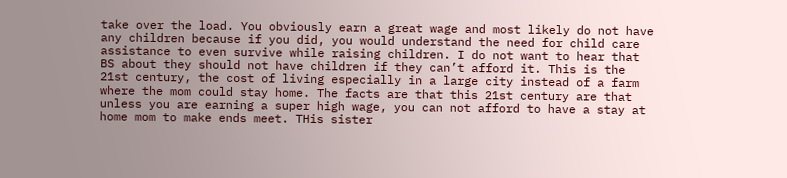take over the load. You obviously earn a great wage and most likely do not have any children because if you did, you would understand the need for child care assistance to even survive while raising children. I do not want to hear that BS about they should not have children if they can’t afford it. This is the 21st century, the cost of living especially in a large city instead of a farm where the mom could stay home. The facts are that this 21st century are that unless you are earning a super high wage, you can not afford to have a stay at home mom to make ends meet. THis sister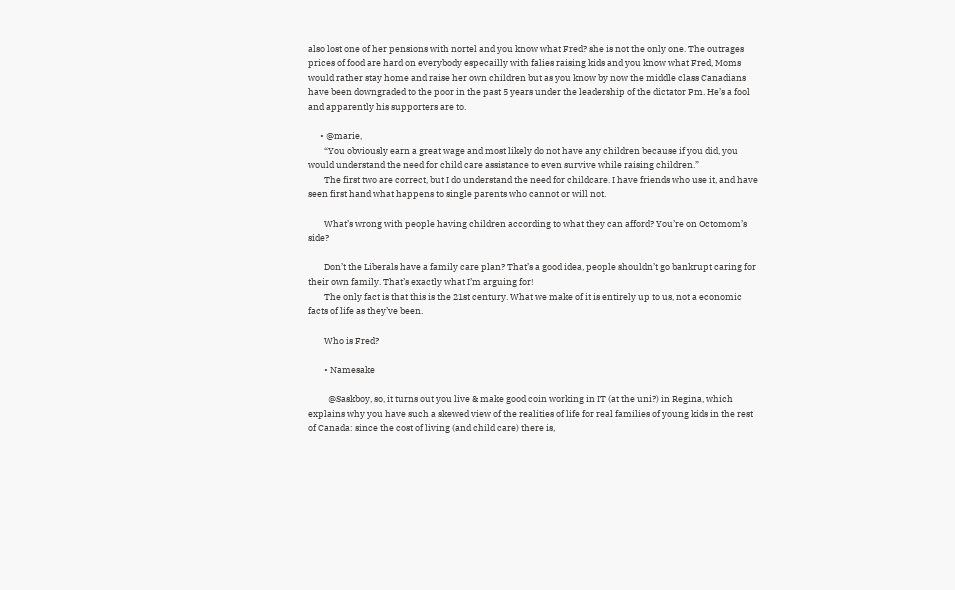also lost one of her pensions with nortel and you know what Fred? she is not the only one. The outrages prices of food are hard on everybody especailly with falies raising kids and you know what Fred, Moms would rather stay home and raise her own children but as you know by now the middle class Canadians have been downgraded to the poor in the past 5 years under the leadership of the dictator Pm. He’s a fool and apparently his supporters are to.

      • @marie,
        “You obviously earn a great wage and most likely do not have any children because if you did, you would understand the need for child care assistance to even survive while raising children.”
        The first two are correct, but I do understand the need for childcare. I have friends who use it, and have seen first hand what happens to single parents who cannot or will not.

        What’s wrong with people having children according to what they can afford? You’re on Octomom’s side?

        Don’t the Liberals have a family care plan? That’s a good idea, people shouldn’t go bankrupt caring for their own family. That’s exactly what I’m arguing for!
        The only fact is that this is the 21st century. What we make of it is entirely up to us, not a economic facts of life as they’ve been.

        Who is Fred?

        • Namesake

          @Saskboy, so, it turns out you live & make good coin working in IT (at the uni?) in Regina, which explains why you have such a skewed view of the realities of life for real families of young kids in the rest of Canada: since the cost of living (and child care) there is,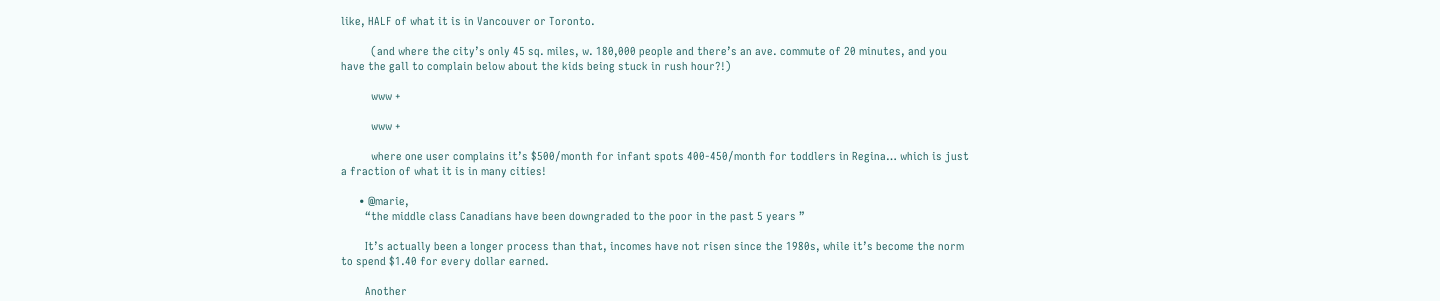like, HALF of what it is in Vancouver or Toronto.

          (and where the city’s only 45 sq. miles, w. 180,000 people and there’s an ave. commute of 20 minutes, and you have the gall to complain below about the kids being stuck in rush hour?!)

          www +

          www +

          where one user complains it’s $500/month for infant spots 400-450/month for toddlers in Regina… which is just a fraction of what it is in many cities!

      • @marie,
        “the middle class Canadians have been downgraded to the poor in the past 5 years ”

        It’s actually been a longer process than that, incomes have not risen since the 1980s, while it’s become the norm to spend $1.40 for every dollar earned.

        Another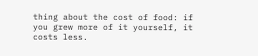thing about the cost of food: if you grew more of it yourself, it costs less.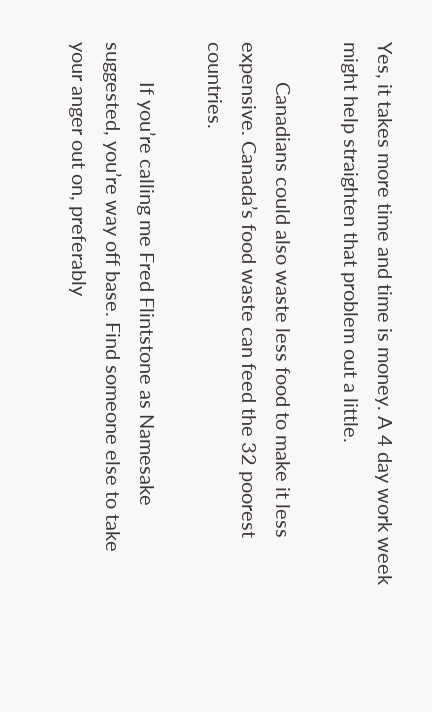Yes, it takes more time and time is money. A 4 day work week might help straighten that problem out a little.

        Canadians could also waste less food to make it less expensive. Canada’s food waste can feed the 32 poorest countries.

        If you’re calling me Fred Flintstone as Namesake suggested, you’re way off base. Find someone else to take your anger out on, preferably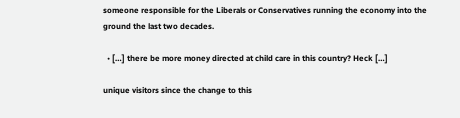someone responsible for the Liberals or Conservatives running the economy into the ground the last two decades.

  • […] there be more money directed at child care in this country? Heck […]

unique visitors since the change to this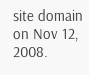site domain on Nov 12, 2008.